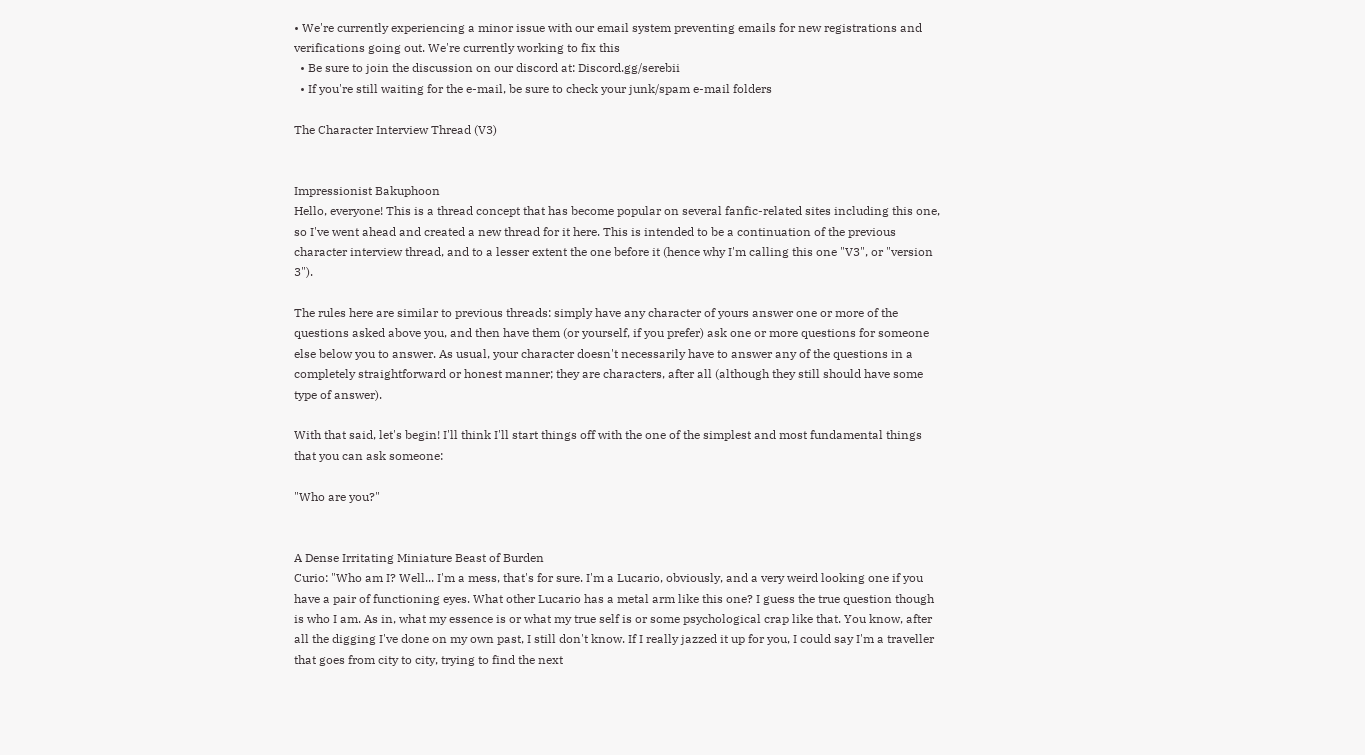• We're currently experiencing a minor issue with our email system preventing emails for new registrations and verifications going out. We're currently working to fix this
  • Be sure to join the discussion on our discord at: Discord.gg/serebii
  • If you're still waiting for the e-mail, be sure to check your junk/spam e-mail folders

The Character Interview Thread (V3)


Impressionist Bakuphoon
Hello, everyone! This is a thread concept that has become popular on several fanfic-related sites including this one, so I've went ahead and created a new thread for it here. This is intended to be a continuation of the previous character interview thread, and to a lesser extent the one before it (hence why I'm calling this one "V3", or "version 3").

The rules here are similar to previous threads: simply have any character of yours answer one or more of the questions asked above you, and then have them (or yourself, if you prefer) ask one or more questions for someone else below you to answer. As usual, your character doesn't necessarily have to answer any of the questions in a completely straightforward or honest manner; they are characters, after all (although they still should have some type of answer).

With that said, let's begin! I'll think I'll start things off with the one of the simplest and most fundamental things that you can ask someone:

"Who are you?"


A Dense Irritating Miniature Beast of Burden
Curio: "Who am I? Well... I'm a mess, that's for sure. I'm a Lucario, obviously, and a very weird looking one if you have a pair of functioning eyes. What other Lucario has a metal arm like this one? I guess the true question though is who I am. As in, what my essence is or what my true self is or some psychological crap like that. You know, after all the digging I've done on my own past, I still don't know. If I really jazzed it up for you, I could say I'm a traveller that goes from city to city, trying to find the next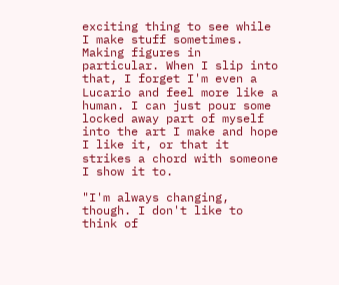exciting thing to see while I make stuff sometimes. Making figures in particular. When I slip into that, I forget I'm even a Lucario and feel more like a human. I can just pour some locked away part of myself into the art I make and hope I like it, or that it strikes a chord with someone I show it to.

"I'm always changing, though. I don't like to think of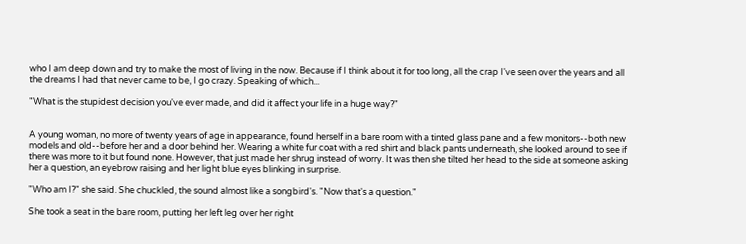who I am deep down and try to make the most of living in the now. Because if I think about it for too long, all the crap I've seen over the years and all the dreams I had that never came to be, I go crazy. Speaking of which...

"What is the stupidest decision you've ever made, and did it affect your life in a huge way?"


A young woman, no more of twenty years of age in appearance, found herself in a bare room with a tinted glass pane and a few monitors--both new models and old--before her and a door behind her. Wearing a white fur coat with a red shirt and black pants underneath, she looked around to see if there was more to it but found none. However, that just made her shrug instead of worry. It was then she tilted her head to the side at someone asking her a question, an eyebrow raising and her light blue eyes blinking in surprise.

"Who am I?" she said. She chuckled, the sound almost like a songbird's. "Now that's a question."

She took a seat in the bare room, putting her left leg over her right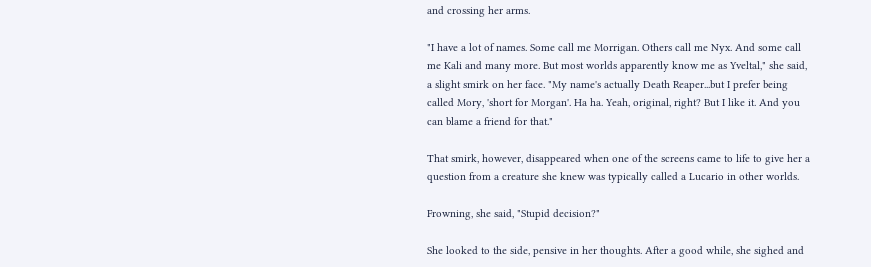and crossing her arms.

"I have a lot of names. Some call me Morrigan. Others call me Nyx. And some call me Kali and many more. But most worlds apparently know me as Yveltal," she said, a slight smirk on her face. "My name's actually Death Reaper...but I prefer being called Mory, 'short for Morgan'. Ha ha. Yeah, original, right? But I like it. And you can blame a friend for that."

That smirk, however, disappeared when one of the screens came to life to give her a question from a creature she knew was typically called a Lucario in other worlds.

Frowning, she said, "Stupid decision?"

She looked to the side, pensive in her thoughts. After a good while, she sighed and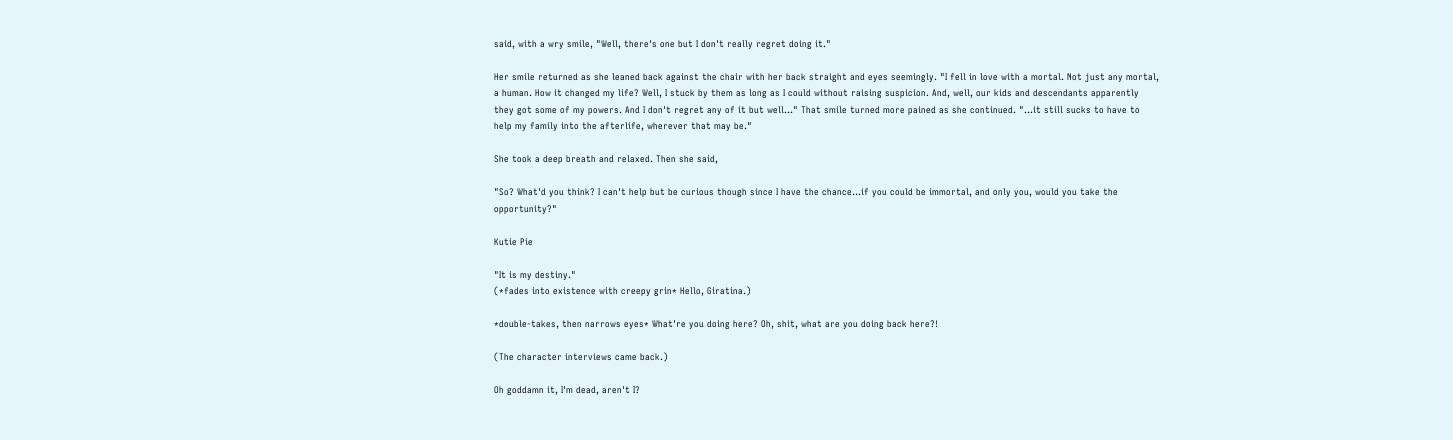said, with a wry smile, "Well, there's one but I don't really regret doing it."

Her smile returned as she leaned back against the chair with her back straight and eyes seemingly. "I fell in love with a mortal. Not just any mortal, a human. How it changed my life? Well, I stuck by them as long as I could without raising suspicion. And, well, our kids and descendants apparently they got some of my powers. And I don't regret any of it but well..." That smile turned more pained as she continued. "...it still sucks to have to help my family into the afterlife, wherever that may be."

She took a deep breath and relaxed. Then she said,

"So? What'd you think? I can't help but be curious though since I have the chance...if you could be immortal, and only you, would you take the opportunity?"

Kutie Pie

"It is my destiny."
(*fades into existence with creepy grin* Hello, Giratina.)

*double-takes, then narrows eyes* What're you doing here? Oh, shit, what are you doing back here?!

(The character interviews came back.)

Oh goddamn it, I'm dead, aren't I?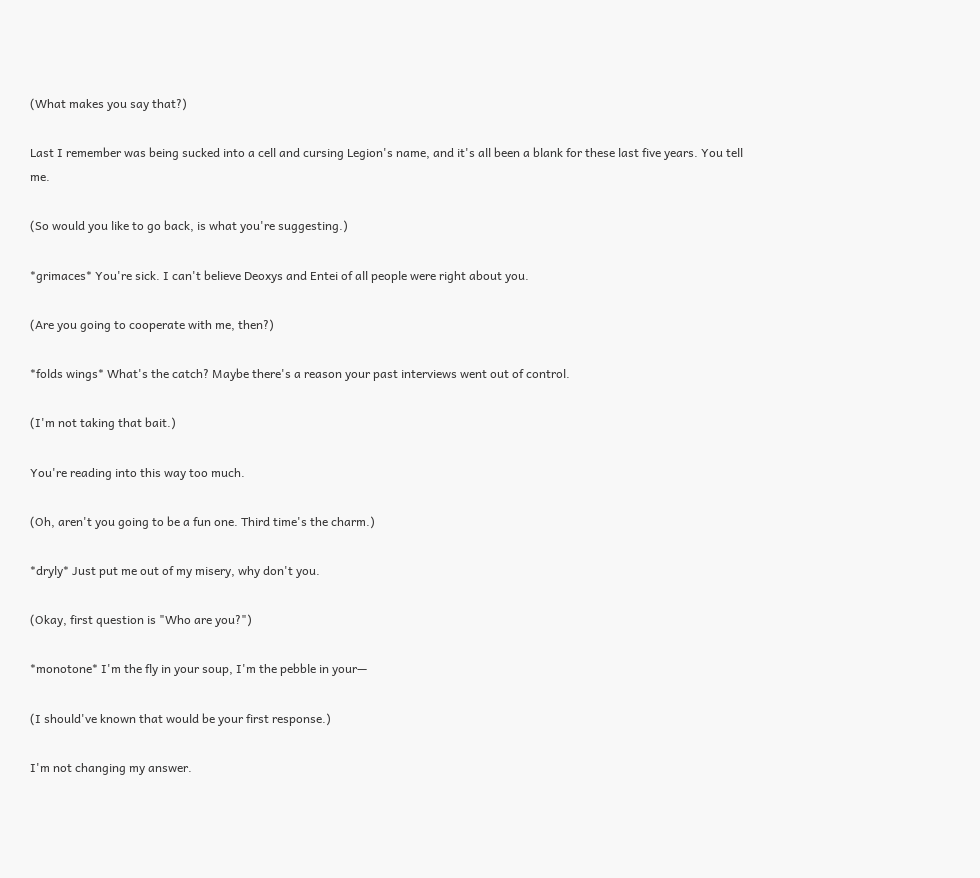(What makes you say that?)

Last I remember was being sucked into a cell and cursing Legion's name, and it's all been a blank for these last five years. You tell me.

(So would you like to go back, is what you're suggesting.)

*grimaces* You're sick. I can't believe Deoxys and Entei of all people were right about you.

(Are you going to cooperate with me, then?)

*folds wings* What's the catch? Maybe there's a reason your past interviews went out of control.

(I'm not taking that bait.)

You're reading into this way too much.

(Oh, aren't you going to be a fun one. Third time's the charm.)

*dryly* Just put me out of my misery, why don't you.

(Okay, first question is "Who are you?")

*monotone* I'm the fly in your soup, I'm the pebble in your—

(I should've known that would be your first response.)

I'm not changing my answer.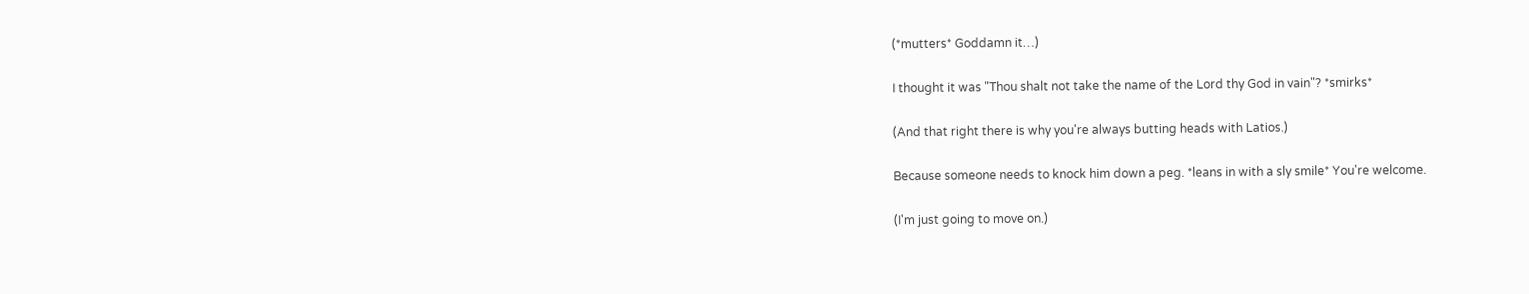(*mutters* Goddamn it…)

I thought it was "Thou shalt not take the name of the Lord thy God in vain"? *smirks*

(And that right there is why you're always butting heads with Latios.)

Because someone needs to knock him down a peg. *leans in with a sly smile* You're welcome.

(I'm just going to move on.)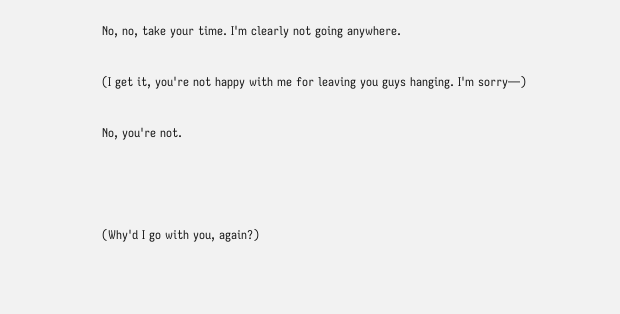No, no, take your time. I'm clearly not going anywhere.

(I get it, you're not happy with me for leaving you guys hanging. I'm sorry—)

No, you're not.



(Why'd I go with you, again?)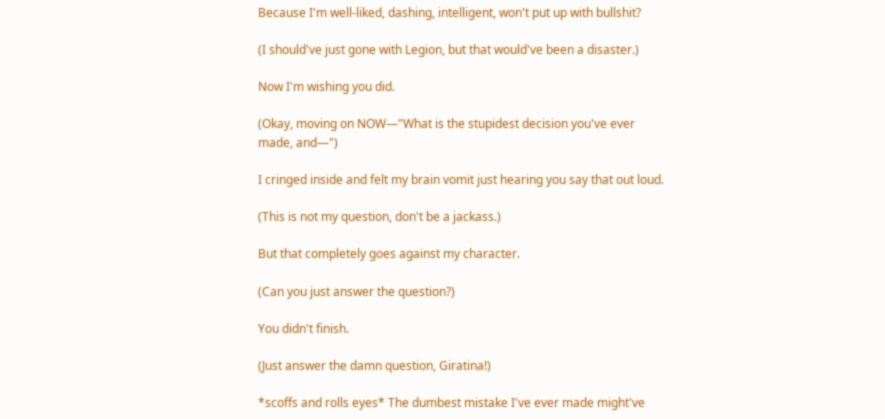Because I'm well-liked, dashing, intelligent, won't put up with bullshit?

(I should've just gone with Legion, but that would've been a disaster.)

Now I'm wishing you did.

(Okay, moving on NOW—"What is the stupidest decision you've ever made, and—")

I cringed inside and felt my brain vomit just hearing you say that out loud.

(This is not my question, don't be a jackass.)

But that completely goes against my character.

(Can you just answer the question?)

You didn't finish.

(Just answer the damn question, Giratina!)

*scoffs and rolls eyes* The dumbest mistake I've ever made might've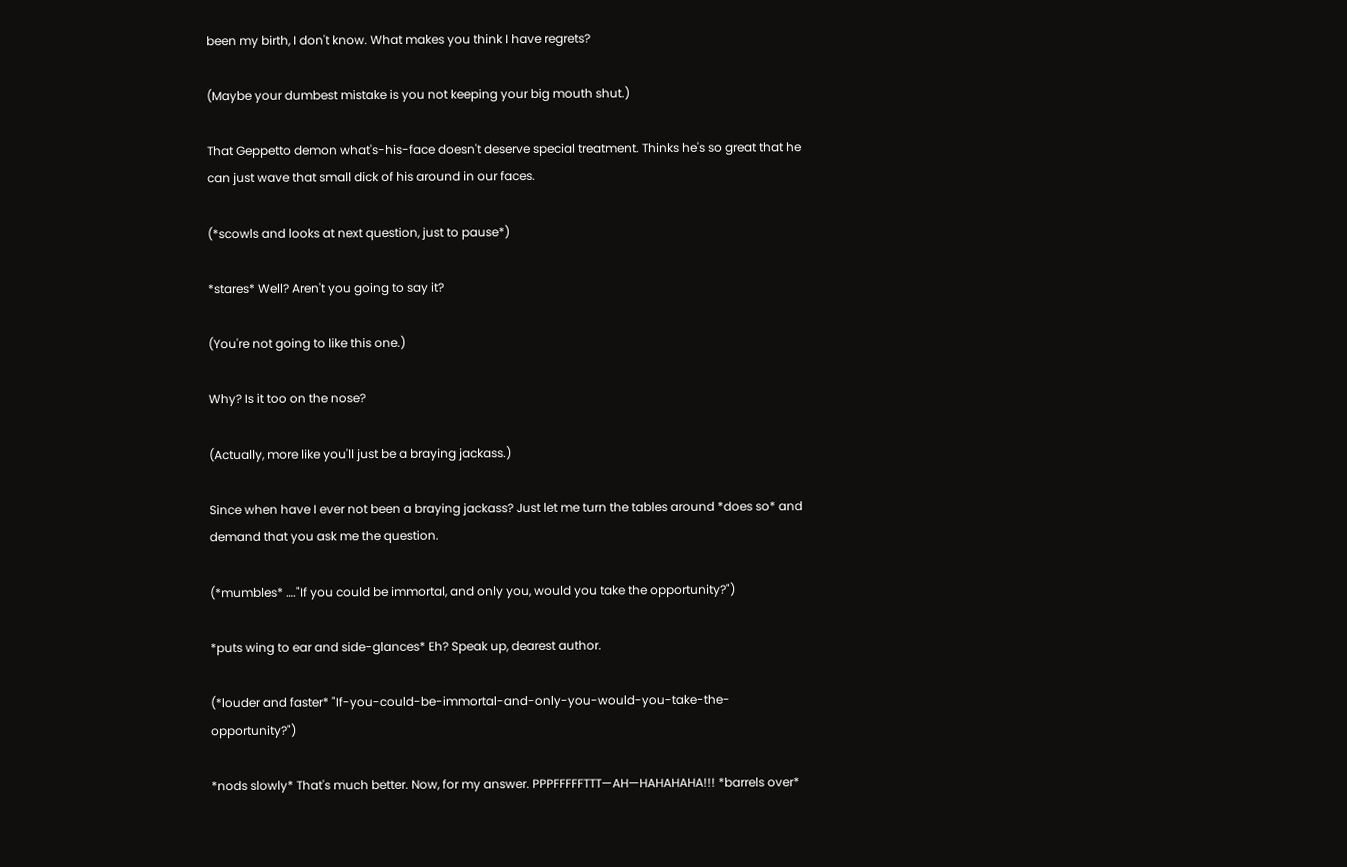been my birth, I don't know. What makes you think I have regrets?

(Maybe your dumbest mistake is you not keeping your big mouth shut.)

That Geppetto demon what's-his-face doesn't deserve special treatment. Thinks he's so great that he can just wave that small dick of his around in our faces.

(*scowls and looks at next question, just to pause*)

*stares* Well? Aren't you going to say it?

(You're not going to like this one.)

Why? Is it too on the nose?

(Actually, more like you'll just be a braying jackass.)

Since when have I ever not been a braying jackass? Just let me turn the tables around *does so* and demand that you ask me the question.

(*mumbles* …."If you could be immortal, and only you, would you take the opportunity?")

*puts wing to ear and side-glances* Eh? Speak up, dearest author.

(*louder and faster* "If-you-could-be-immortal-and-only-you-would-you-take-the-opportunity?")

*nods slowly* That's much better. Now, for my answer. PPPFFFFFTTT—AH—HAHAHAHA!!! *barrels over*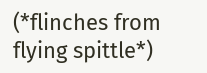(*flinches from flying spittle*)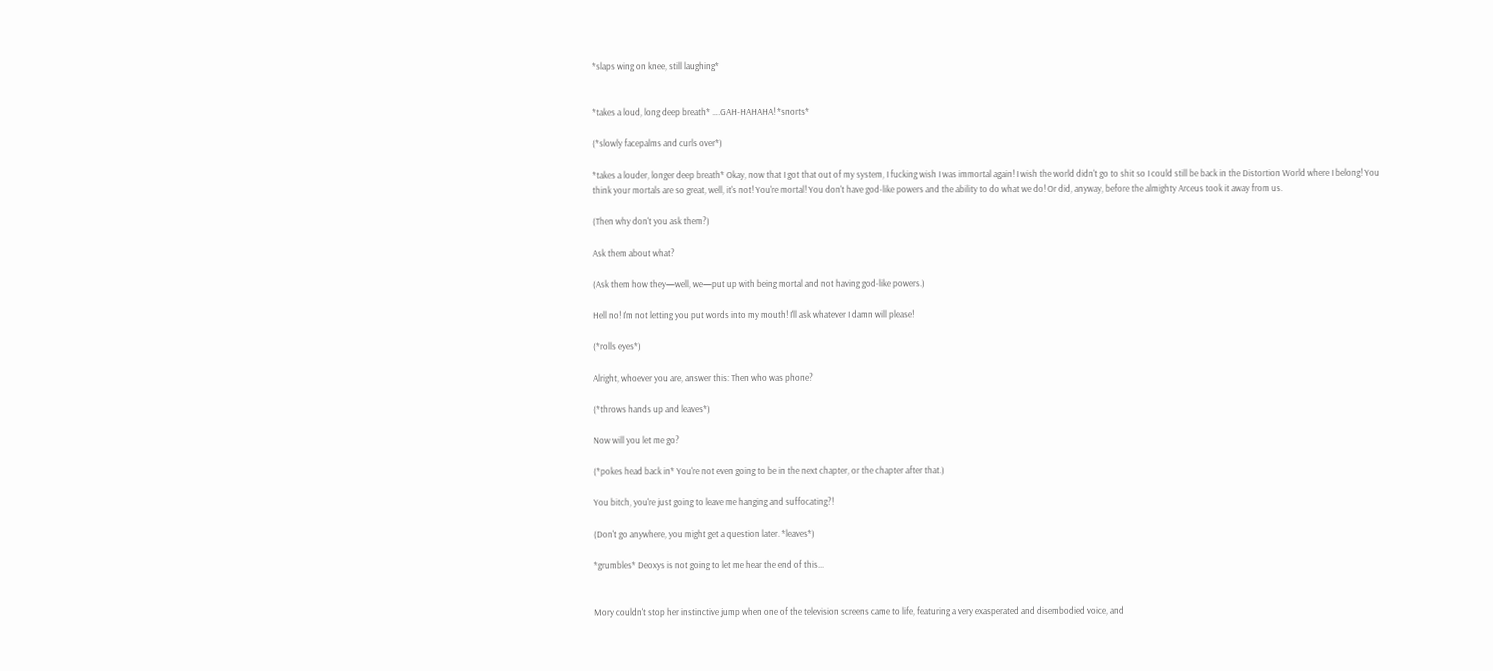*slaps wing on knee, still laughing*


*takes a loud, long deep breath* ….GAH-HAHAHA! *snorts*

(*slowly facepalms and curls over*)

*takes a louder, longer deep breath* Okay, now that I got that out of my system, I fucking wish I was immortal again! I wish the world didn't go to shit so I could still be back in the Distortion World where I belong! You think your mortals are so great, well, it's not! You're mortal! You don't have god-like powers and the ability to do what we do! Or did, anyway, before the almighty Arceus took it away from us.

(Then why don't you ask them?)

Ask them about what?

(Ask them how they—well, we—put up with being mortal and not having god-like powers.)

Hell no! I'm not letting you put words into my mouth! I'll ask whatever I damn will please!

(*rolls eyes*)

Alright, whoever you are, answer this: Then who was phone?

(*throws hands up and leaves*)

Now will you let me go?

(*pokes head back in* You're not even going to be in the next chapter, or the chapter after that.)

You bitch, you're just going to leave me hanging and suffocating?!

(Don't go anywhere, you might get a question later. *leaves*)

*grumbles* Deoxys is not going to let me hear the end of this...


Mory couldn't stop her instinctive jump when one of the television screens came to life, featuring a very exasperated and disembodied voice, and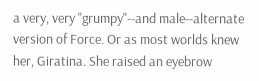a very, very "grumpy"--and male--alternate version of Force. Or as most worlds knew her, Giratina. She raised an eyebrow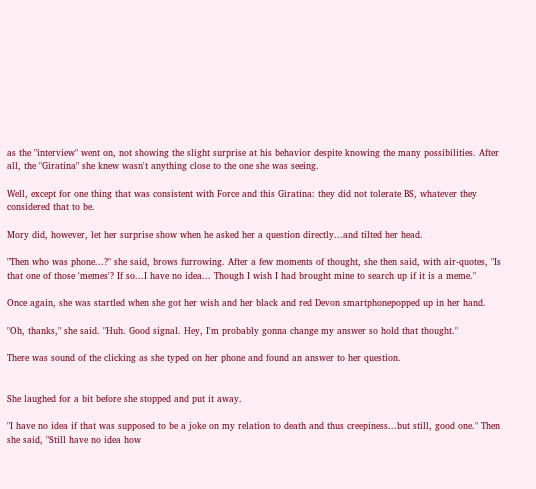as the "interview" went on, not showing the slight surprise at his behavior despite knowing the many possibilities. After all, the "Giratina" she knew wasn't anything close to the one she was seeing.

Well, except for one thing that was consistent with Force and this Giratina: they did not tolerate BS, whatever they considered that to be.

Mory did, however, let her surprise show when he asked her a question directly...and tilted her head.

"Then who was phone...?" she said, brows furrowing. After a few moments of thought, she then said, with air-quotes, "Is that one of those 'memes'? If so...I have no idea... Though I wish I had brought mine to search up if it is a meme."

Once again, she was startled when she got her wish and her black and red Devon smartphonepopped up in her hand.

"Oh, thanks," she said. "Huh. Good signal. Hey, I'm probably gonna change my answer so hold that thought."

There was sound of the clicking as she typed on her phone and found an answer to her question.


She laughed for a bit before she stopped and put it away.

"I have no idea if that was supposed to be a joke on my relation to death and thus creepiness...but still, good one." Then she said, "Still have no idea how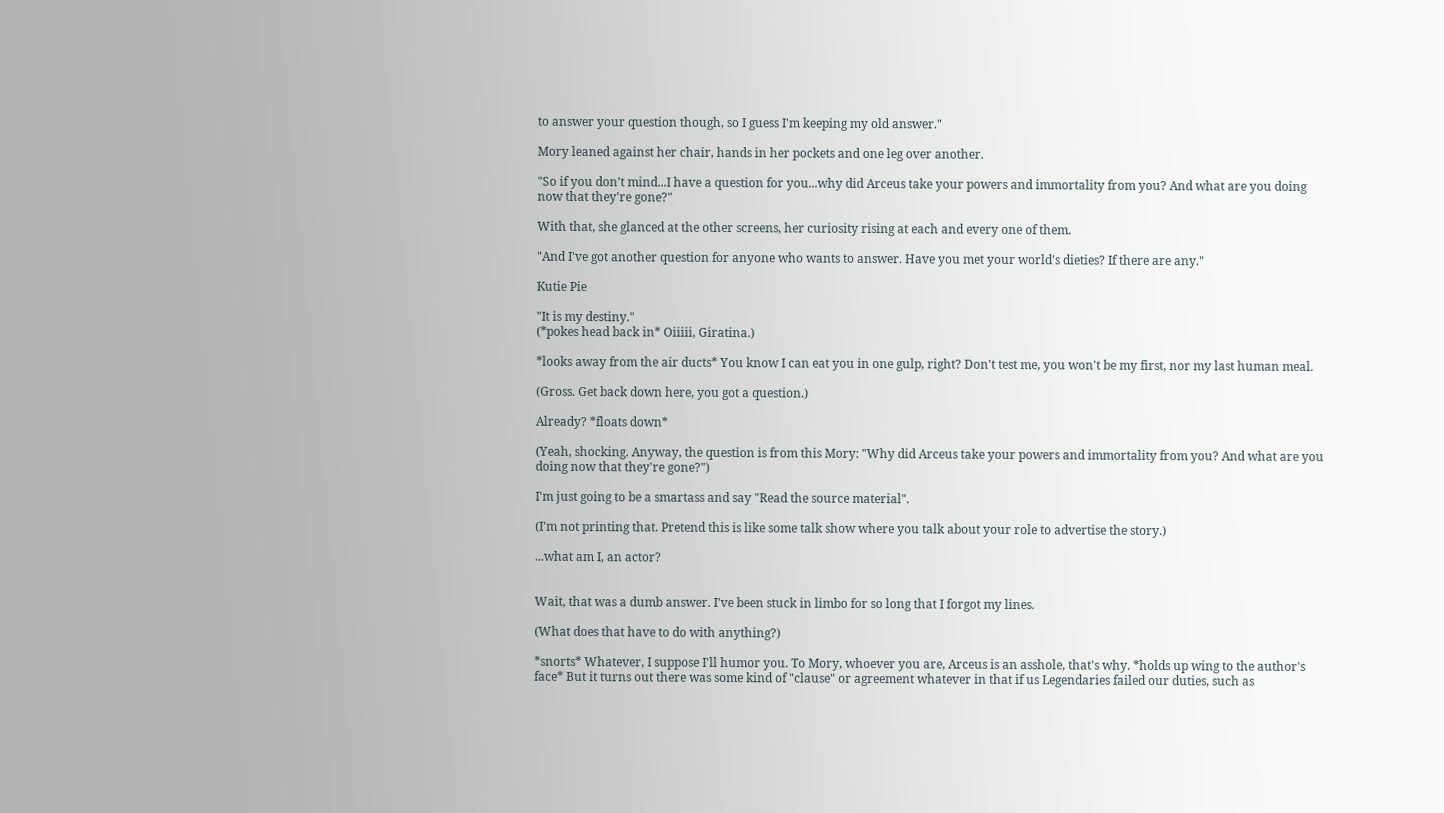to answer your question though, so I guess I'm keeping my old answer."

Mory leaned against her chair, hands in her pockets and one leg over another.

"So if you don't mind...I have a question for you...why did Arceus take your powers and immortality from you? And what are you doing now that they're gone?"

With that, she glanced at the other screens, her curiosity rising at each and every one of them.

"And I've got another question for anyone who wants to answer. Have you met your world's dieties? If there are any."

Kutie Pie

"It is my destiny."
(*pokes head back in* Oiiiii, Giratina.)

*looks away from the air ducts* You know I can eat you in one gulp, right? Don't test me, you won't be my first, nor my last human meal.

(Gross. Get back down here, you got a question.)

Already? *floats down*

(Yeah, shocking. Anyway, the question is from this Mory: "Why did Arceus take your powers and immortality from you? And what are you doing now that they're gone?")

I'm just going to be a smartass and say "Read the source material".

(I'm not printing that. Pretend this is like some talk show where you talk about your role to advertise the story.)

...what am I, an actor?


Wait, that was a dumb answer. I've been stuck in limbo for so long that I forgot my lines.

(What does that have to do with anything?)

*snorts* Whatever, I suppose I'll humor you. To Mory, whoever you are, Arceus is an asshole, that's why. *holds up wing to the author's face* But it turns out there was some kind of "clause" or agreement whatever in that if us Legendaries failed our duties, such as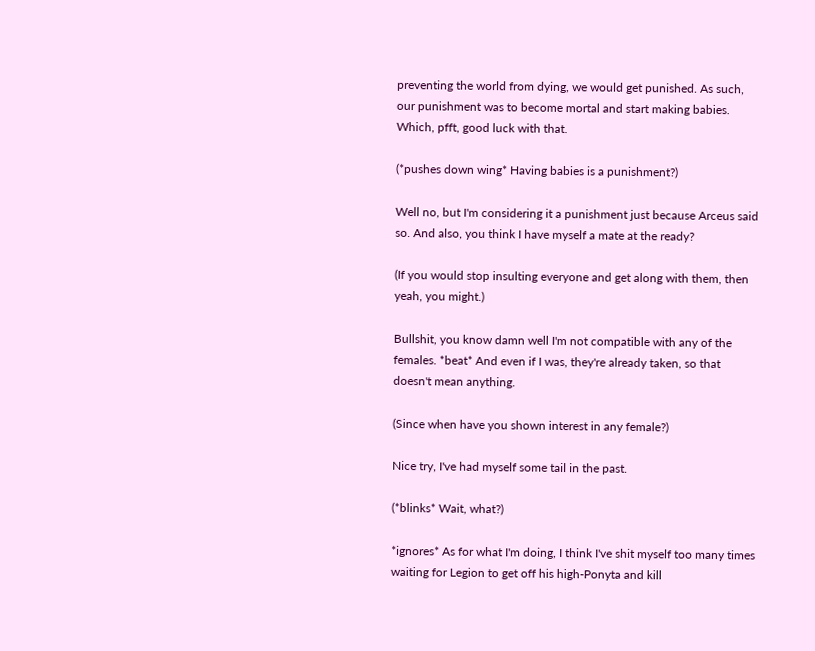preventing the world from dying, we would get punished. As such, our punishment was to become mortal and start making babies. Which, pfft, good luck with that.

(*pushes down wing* Having babies is a punishment?)

Well no, but I'm considering it a punishment just because Arceus said so. And also, you think I have myself a mate at the ready?

(If you would stop insulting everyone and get along with them, then yeah, you might.)

Bullshit, you know damn well I'm not compatible with any of the females. *beat* And even if I was, they're already taken, so that doesn't mean anything.

(Since when have you shown interest in any female?)

Nice try, I've had myself some tail in the past.

(*blinks* Wait, what?)

*ignores* As for what I'm doing, I think I've shit myself too many times waiting for Legion to get off his high-Ponyta and kill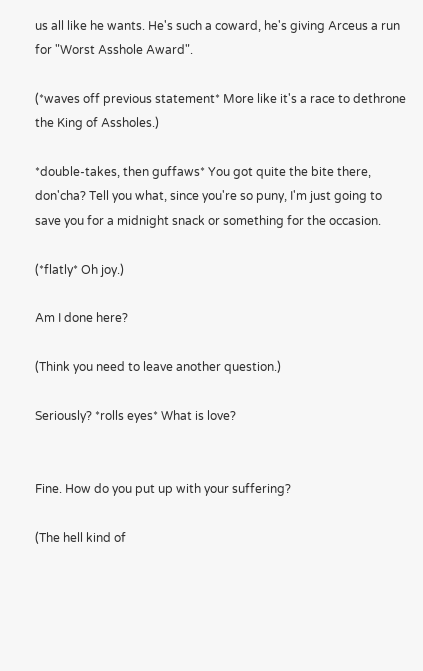us all like he wants. He's such a coward, he's giving Arceus a run for "Worst Asshole Award".

(*waves off previous statement* More like it's a race to dethrone the King of Assholes.)

*double-takes, then guffaws* You got quite the bite there, don'cha? Tell you what, since you're so puny, I'm just going to save you for a midnight snack or something for the occasion.

(*flatly* Oh joy.)

Am I done here?

(Think you need to leave another question.)

Seriously? *rolls eyes* What is love?


Fine. How do you put up with your suffering?

(The hell kind of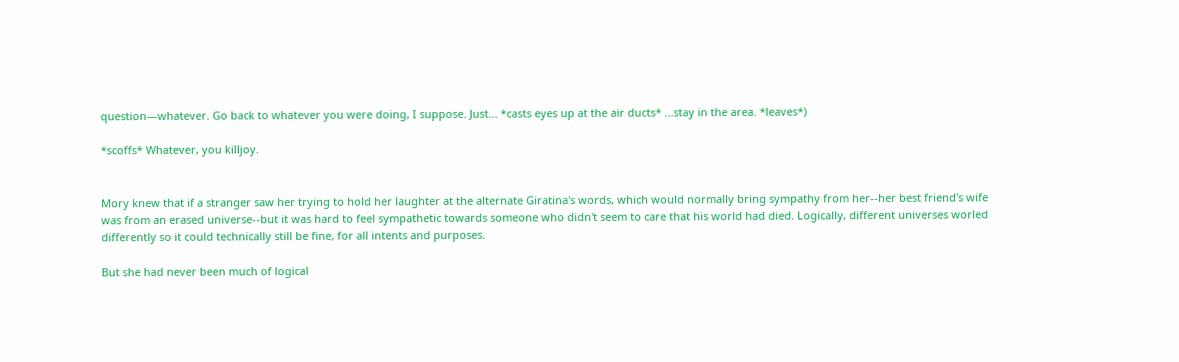question—whatever. Go back to whatever you were doing, I suppose. Just... *casts eyes up at the air ducts* ...stay in the area. *leaves*)

*scoffs* Whatever, you killjoy.


Mory knew that if a stranger saw her trying to hold her laughter at the alternate Giratina's words, which would normally bring sympathy from her--her best friend's wife was from an erased universe--but it was hard to feel sympathetic towards someone who didn't seem to care that his world had died. Logically, different universes worled differently so it could technically still be fine, for all intents and purposes.

But she had never been much of logical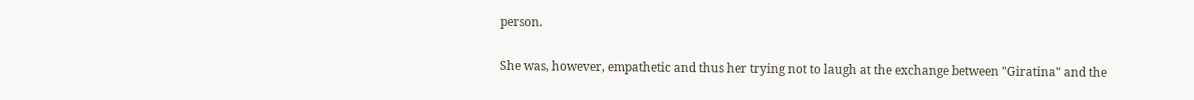person.

She was, however, empathetic and thus her trying not to laugh at the exchange between "Giratina" and the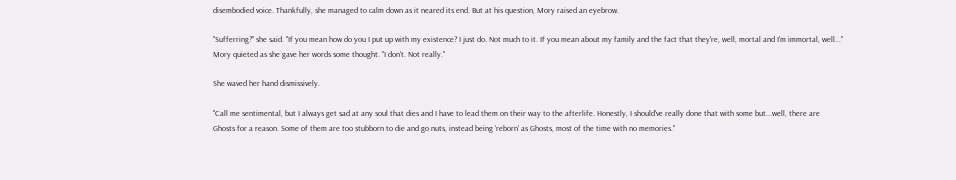disembodied voice. Thankfully, she managed to calm down as it neared its end. But at his question, Mory raised an eyebrow.

"Sufferring?" she said. "If you mean how do you I put up with my existence? I just do. Not much to it. If you mean about my family and the fact that they're, well, mortal and I'm immortal, well..." Mory quieted as she gave her words some thought. "I don't. Not really."

She waved her hand dismissively.

"Call me sentimental, but I always get sad at any soul that dies and I have to lead them on their way to the afterlife. Honestly, I should've really done that with some but...well, there are Ghosts for a reason. Some of them are too stubborn to die and go nuts, instead being 'reborn' as Ghosts, most of the time with no memories."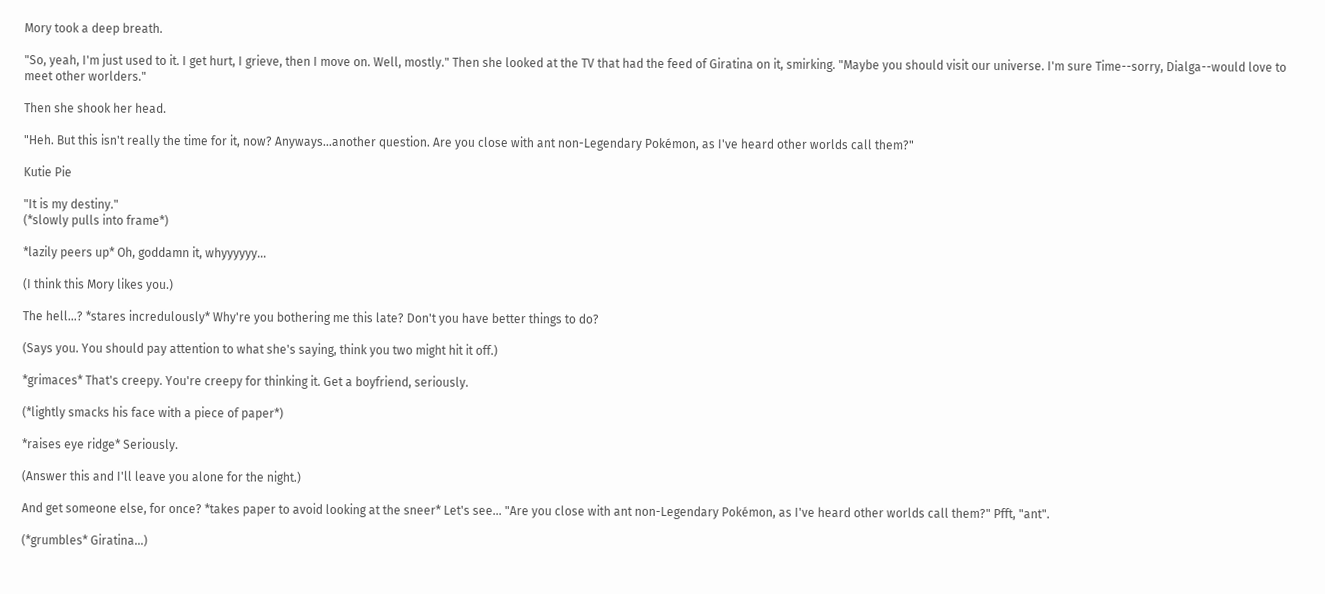Mory took a deep breath.

"So, yeah, I'm just used to it. I get hurt, I grieve, then I move on. Well, mostly." Then she looked at the TV that had the feed of Giratina on it, smirking. "Maybe you should visit our universe. I'm sure Time--sorry, Dialga--would love to meet other worlders."

Then she shook her head.

"Heh. But this isn't really the time for it, now? Anyways...another question. Are you close with ant non-Legendary Pokémon, as I've heard other worlds call them?"

Kutie Pie

"It is my destiny."
(*slowly pulls into frame*)

*lazily peers up* Oh, goddamn it, whyyyyyy...

(I think this Mory likes you.)

The hell...? *stares incredulously* Why're you bothering me this late? Don't you have better things to do?

(Says you. You should pay attention to what she's saying, think you two might hit it off.)

*grimaces* That's creepy. You're creepy for thinking it. Get a boyfriend, seriously.

(*lightly smacks his face with a piece of paper*)

*raises eye ridge* Seriously.

(Answer this and I'll leave you alone for the night.)

And get someone else, for once? *takes paper to avoid looking at the sneer* Let's see... "Are you close with ant non-Legendary Pokémon, as I've heard other worlds call them?" Pfft, "ant".

(*grumbles* Giratina...)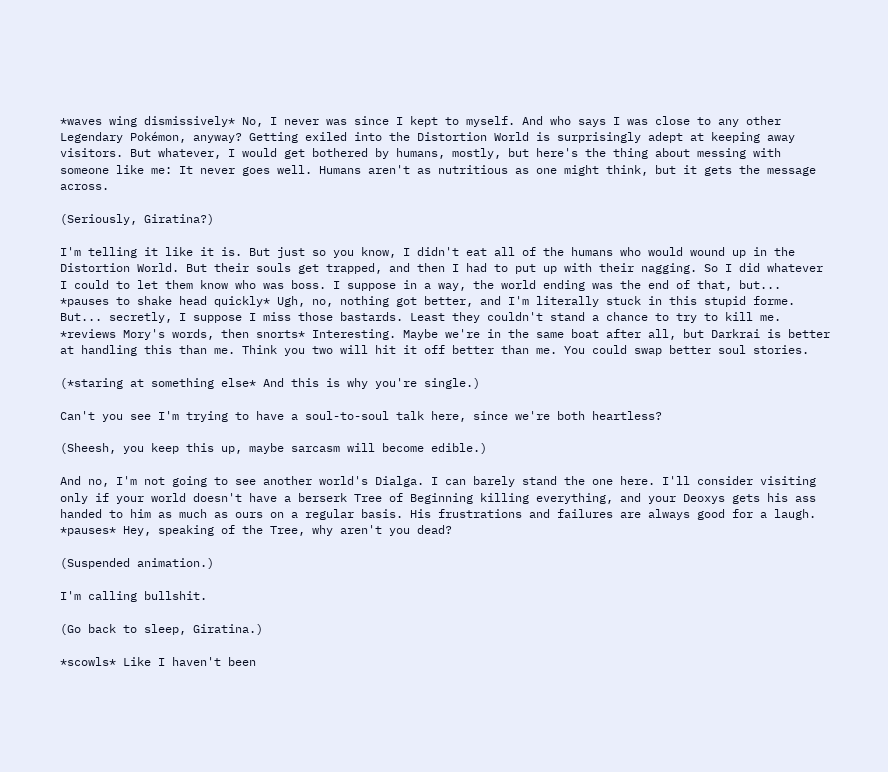*waves wing dismissively* No, I never was since I kept to myself. And who says I was close to any other Legendary Pokémon, anyway? Getting exiled into the Distortion World is surprisingly adept at keeping away visitors. But whatever, I would get bothered by humans, mostly, but here's the thing about messing with someone like me: It never goes well. Humans aren't as nutritious as one might think, but it gets the message across.

(Seriously, Giratina?)

I'm telling it like it is. But just so you know, I didn't eat all of the humans who would wound up in the Distortion World. But their souls get trapped, and then I had to put up with their nagging. So I did whatever I could to let them know who was boss. I suppose in a way, the world ending was the end of that, but... *pauses to shake head quickly* Ugh, no, nothing got better, and I'm literally stuck in this stupid forme. But... secretly, I suppose I miss those bastards. Least they couldn't stand a chance to try to kill me. *reviews Mory's words, then snorts* Interesting. Maybe we're in the same boat after all, but Darkrai is better at handling this than me. Think you two will hit it off better than me. You could swap better soul stories.

(*staring at something else* And this is why you're single.)

Can't you see I'm trying to have a soul-to-soul talk here, since we're both heartless?

(Sheesh, you keep this up, maybe sarcasm will become edible.)

And no, I'm not going to see another world's Dialga. I can barely stand the one here. I'll consider visiting only if your world doesn't have a berserk Tree of Beginning killing everything, and your Deoxys gets his ass handed to him as much as ours on a regular basis. His frustrations and failures are always good for a laugh. *pauses* Hey, speaking of the Tree, why aren't you dead?

(Suspended animation.)

I'm calling bullshit.

(Go back to sleep, Giratina.)

*scowls* Like I haven't been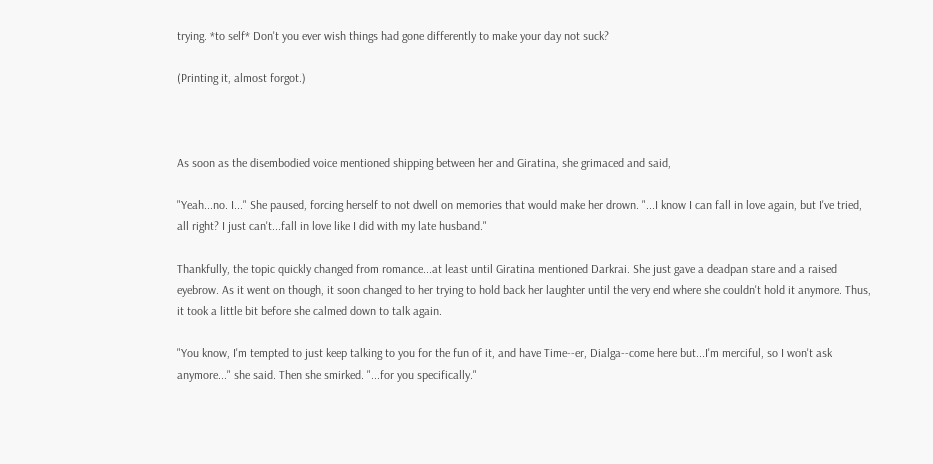trying. *to self* Don't you ever wish things had gone differently to make your day not suck?

(Printing it, almost forgot.)



As soon as the disembodied voice mentioned shipping between her and Giratina, she grimaced and said,

"Yeah...no. I..." She paused, forcing herself to not dwell on memories that would make her drown. "...I know I can fall in love again, but I've tried, all right? I just can't...fall in love like I did with my late husband."

Thankfully, the topic quickly changed from romance...at least until Giratina mentioned Darkrai. She just gave a deadpan stare and a raised eyebrow. As it went on though, it soon changed to her trying to hold back her laughter until the very end where she couldn't hold it anymore. Thus, it took a little bit before she calmed down to talk again.

"You know, I'm tempted to just keep talking to you for the fun of it, and have Time--er, Dialga--come here but...I'm merciful, so I won't ask anymore..." she said. Then she smirked. "...for you specifically."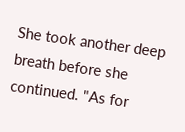She took another deep breath before she continued. "As for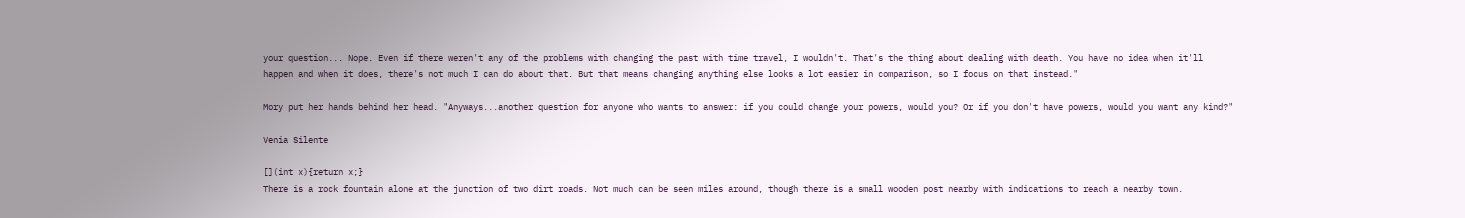your question... Nope. Even if there weren't any of the problems with changing the past with time travel, I wouldn't. That's the thing about dealing with death. You have no idea when it'll happen and when it does, there's not much I can do about that. But that means changing anything else looks a lot easier in comparison, so I focus on that instead."

Mory put her hands behind her head. "Anyways...another question for anyone who wants to answer: if you could change your powers, would you? Or if you don't have powers, would you want any kind?"

Venia Silente

[](int x){return x;}
There is a rock fountain alone at the junction of two dirt roads. Not much can be seen miles around, though there is a small wooden post nearby with indications to reach a nearby town.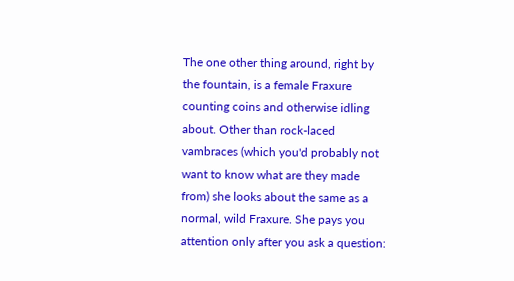The one other thing around, right by the fountain, is a female Fraxure counting coins and otherwise idling about. Other than rock-laced vambraces (which you'd probably not want to know what are they made from) she looks about the same as a normal, wild Fraxure. She pays you attention only after you ask a question: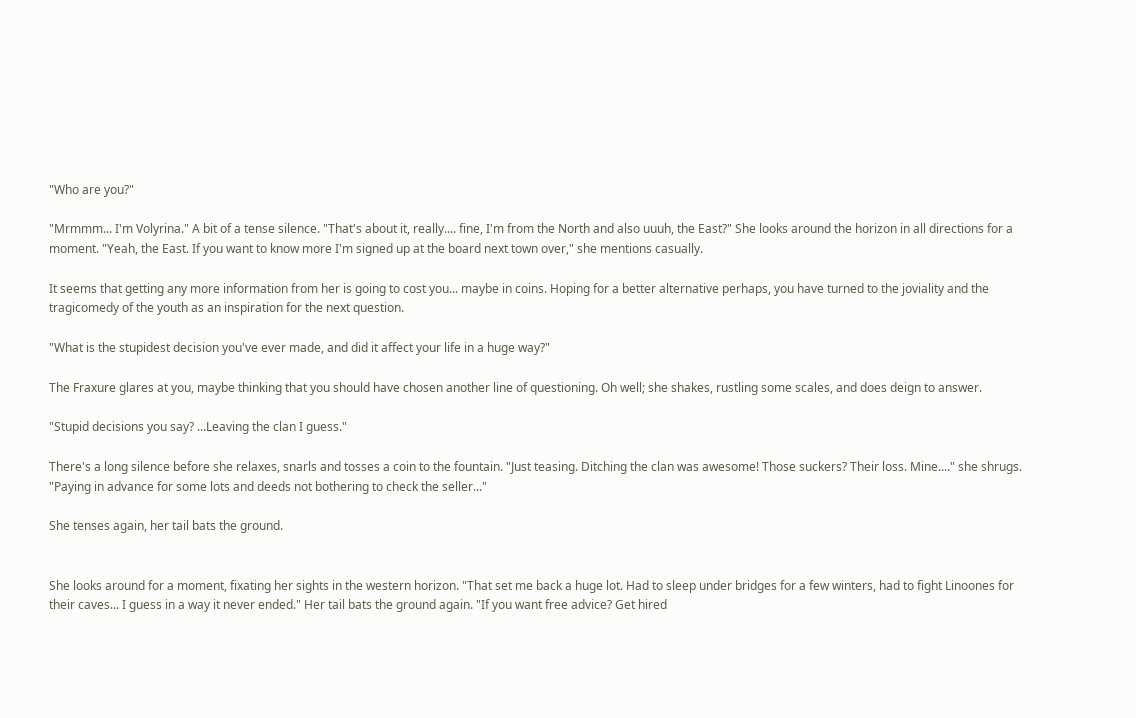"Who are you?"

"Mrmmm... I'm Volyrina." A bit of a tense silence. "That's about it, really.... fine, I'm from the North and also uuuh, the East?" She looks around the horizon in all directions for a moment. "Yeah, the East. If you want to know more I'm signed up at the board next town over," she mentions casually.

It seems that getting any more information from her is going to cost you... maybe in coins. Hoping for a better alternative perhaps, you have turned to the joviality and the tragicomedy of the youth as an inspiration for the next question.

"What is the stupidest decision you've ever made, and did it affect your life in a huge way?"

The Fraxure glares at you, maybe thinking that you should have chosen another line of questioning. Oh well; she shakes, rustling some scales, and does deign to answer.

"Stupid decisions you say? ...Leaving the clan I guess."

There's a long silence before she relaxes, snarls and tosses a coin to the fountain. "Just teasing. Ditching the clan was awesome! Those suckers? Their loss. Mine...." she shrugs. "Paying in advance for some lots and deeds not bothering to check the seller..."

She tenses again, her tail bats the ground.


She looks around for a moment, fixating her sights in the western horizon. "That set me back a huge lot. Had to sleep under bridges for a few winters, had to fight Linoones for their caves... I guess in a way it never ended." Her tail bats the ground again. "If you want free advice? Get hired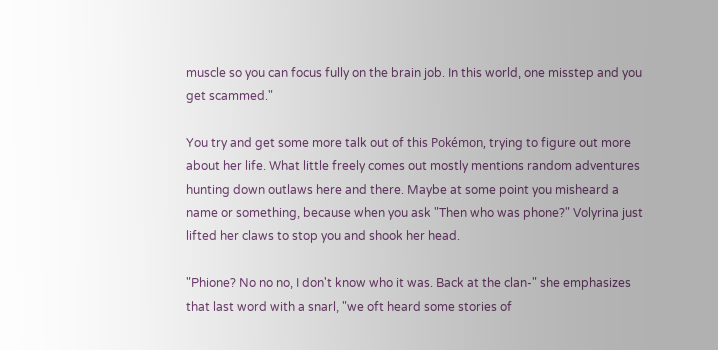muscle so you can focus fully on the brain job. In this world, one misstep and you get scammed."

You try and get some more talk out of this Pokémon, trying to figure out more about her life. What little freely comes out mostly mentions random adventures hunting down outlaws here and there. Maybe at some point you misheard a name or something, because when you ask "Then who was phone?" Volyrina just lifted her claws to stop you and shook her head.

"Phione? No no no, I don't know who it was. Back at the clan-" she emphasizes that last word with a snarl, "we oft heard some stories of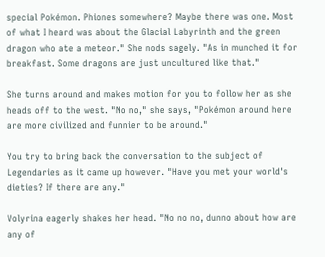special Pokémon. Phiones somewhere? Maybe there was one. Most of what I heard was about the Glacial Labyrinth and the green dragon who ate a meteor." She nods sagely. "As in munched it for breakfast. Some dragons are just uncultured like that."

She turns around and makes motion for you to follow her as she heads off to the west. "No no," she says, "Pokémon around here are more civilized and funnier to be around."

You try to bring back the conversation to the subject of Legendaries as it came up however. "Have you met your world's dieties? If there are any."

Volyrina eagerly shakes her head. "No no no, dunno about how are any of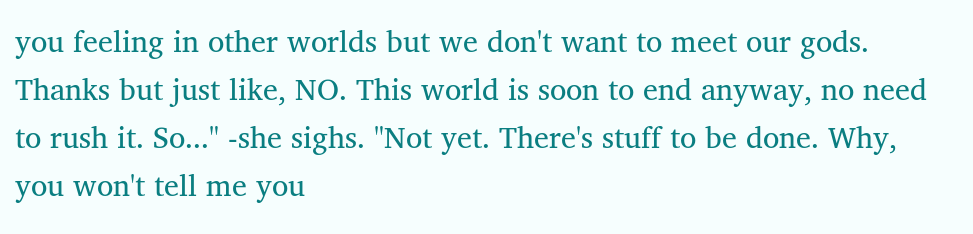you feeling in other worlds but we don't want to meet our gods. Thanks but just like, NO. This world is soon to end anyway, no need to rush it. So..." -she sighs. "Not yet. There's stuff to be done. Why, you won't tell me you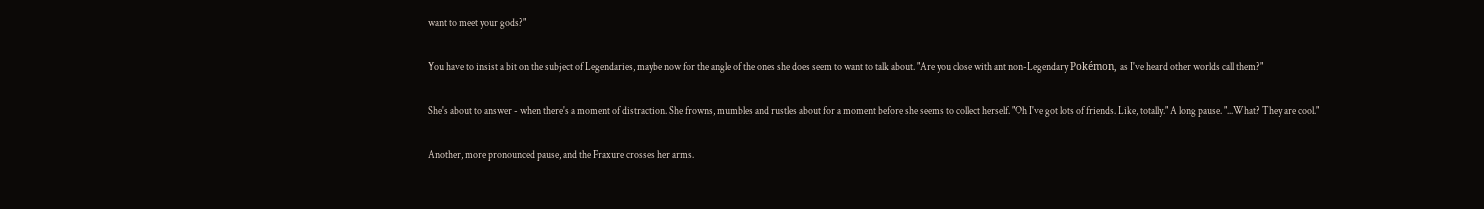want to meet your gods?"

You have to insist a bit on the subject of Legendaries, maybe now for the angle of the ones she does seem to want to talk about. "Are you close with ant non-Legendary Pokémon, as I've heard other worlds call them?"

She's about to answer - when there's a moment of distraction. She frowns, mumbles and rustles about for a moment before she seems to collect herself. "Oh I've got lots of friends. Like, totally." A long pause. "...What? They are cool."

Another, more pronounced pause, and the Fraxure crosses her arms.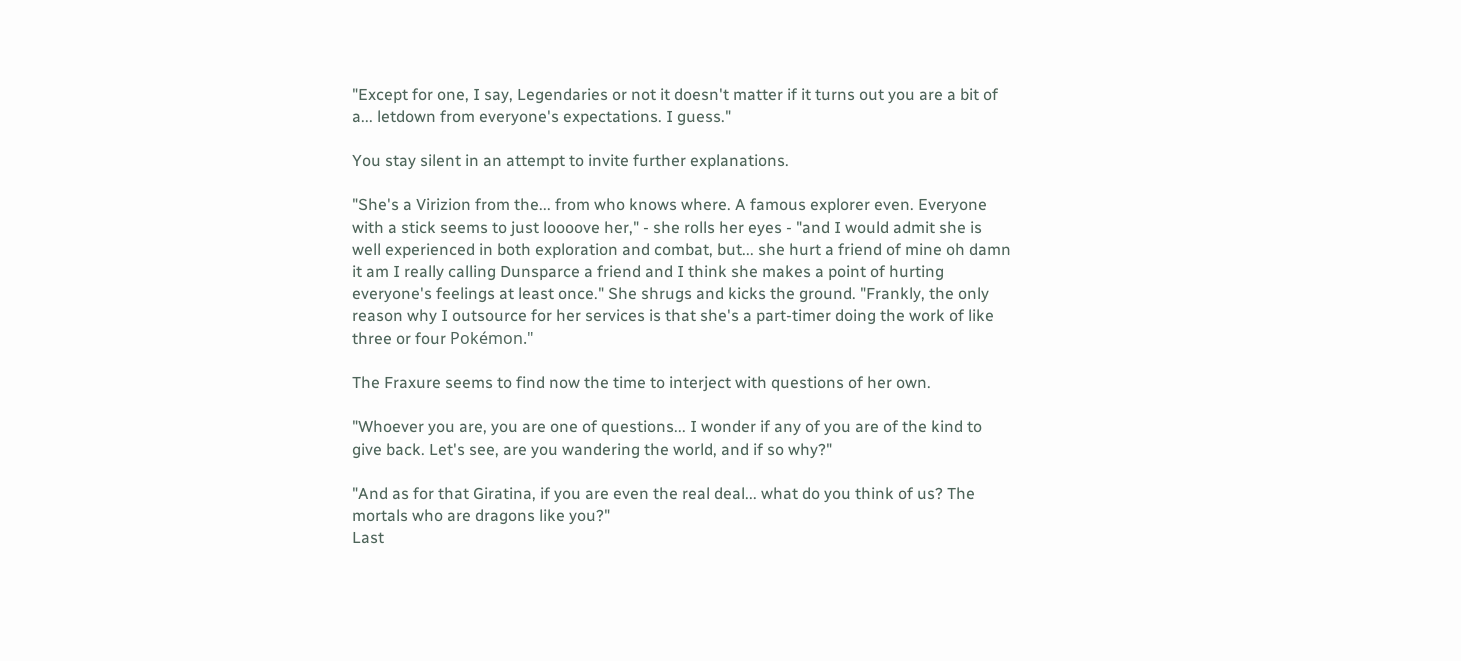"Except for one, I say, Legendaries or not it doesn't matter if it turns out you are a bit of a... letdown from everyone's expectations. I guess."

You stay silent in an attempt to invite further explanations.

"She's a Virizion from the... from who knows where. A famous explorer even. Everyone with a stick seems to just loooove her," - she rolls her eyes - "and I would admit she is well experienced in both exploration and combat, but... she hurt a friend of mine oh damn it am I really calling Dunsparce a friend and I think she makes a point of hurting everyone's feelings at least once." She shrugs and kicks the ground. "Frankly, the only reason why I outsource for her services is that she's a part-timer doing the work of like three or four Pokémon."

The Fraxure seems to find now the time to interject with questions of her own.

"Whoever you are, you are one of questions... I wonder if any of you are of the kind to give back. Let's see, are you wandering the world, and if so why?"

"And as for that Giratina, if you are even the real deal... what do you think of us? The mortals who are dragons like you?"
Last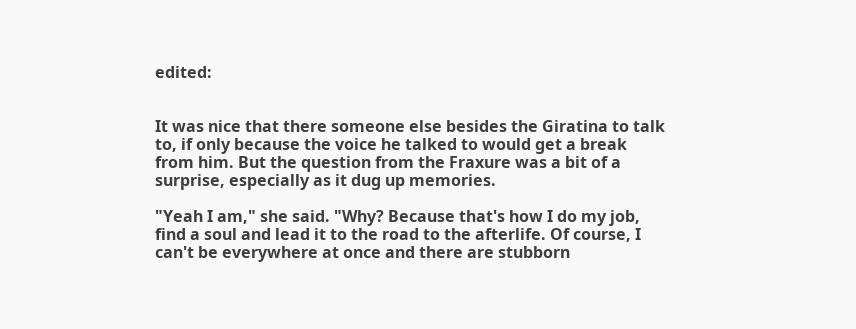edited:


It was nice that there someone else besides the Giratina to talk to, if only because the voice he talked to would get a break from him. But the question from the Fraxure was a bit of a surprise, especially as it dug up memories.

"Yeah I am," she said. "Why? Because that's how I do my job, find a soul and lead it to the road to the afterlife. Of course, I can't be everywhere at once and there are stubborn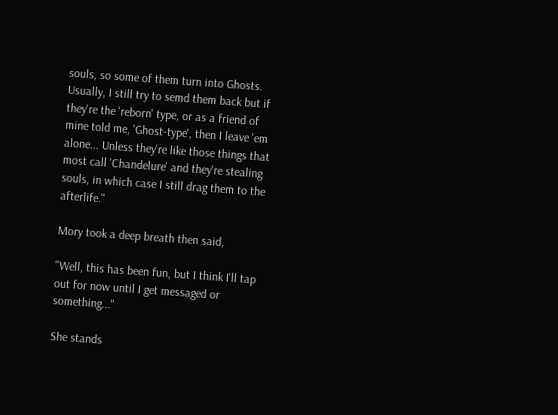souls, so some of them turn into Ghosts. Usually, I still try to semd them back but if they're the 'reborn' type, or as a friend of mine told me, 'Ghost-type', then I leave 'em alone... Unless they're like those things that most call 'Chandelure' and they're stealing souls, in which case I still drag them to the afterlife."

Mory took a deep breath then said,

"Well, this has been fun, but I think I'll tap out for now until I get messaged or something..."

She stands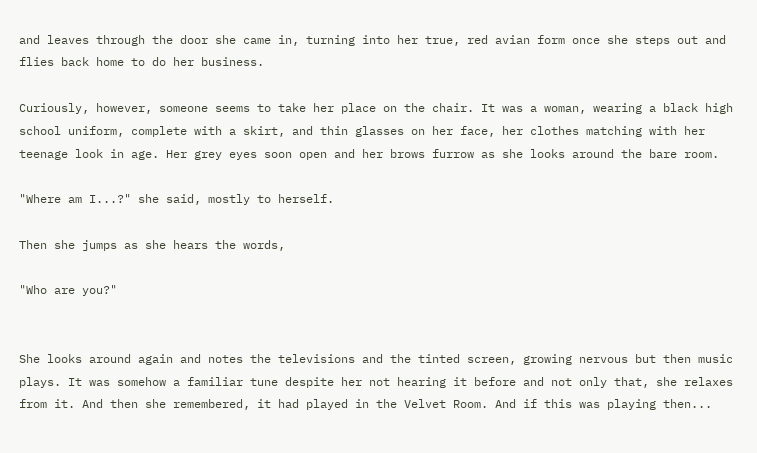and leaves through the door she came in, turning into her true, red avian form once she steps out and flies back home to do her business.

Curiously, however, someone seems to take her place on the chair. It was a woman, wearing a black high school uniform, complete with a skirt, and thin glasses on her face, her clothes matching with her teenage look in age. Her grey eyes soon open and her brows furrow as she looks around the bare room.

"Where am I...?" she said, mostly to herself.

Then she jumps as she hears the words,

"Who are you?"


She looks around again and notes the televisions and the tinted screen, growing nervous but then music plays. It was somehow a familiar tune despite her not hearing it before and not only that, she relaxes from it. And then she remembered, it had played in the Velvet Room. And if this was playing then...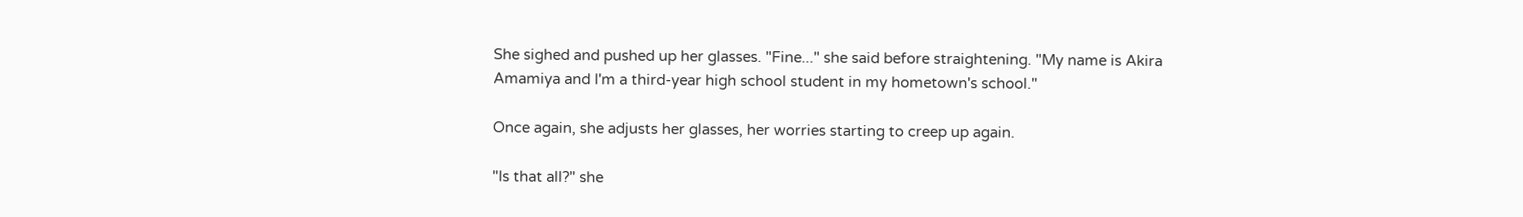She sighed and pushed up her glasses. "Fine..." she said before straightening. "My name is Akira Amamiya and I'm a third-year high school student in my hometown's school."

Once again, she adjusts her glasses, her worries starting to creep up again.

"Is that all?" she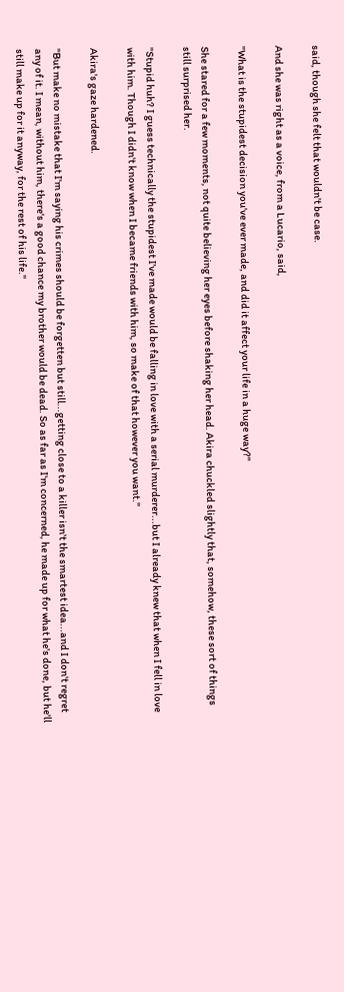said, though she felt that wouldn't be case.

And she was right as a voice, from a Lucario, said,

"What is the stupidest decision you've ever made, and did it affect your life in a huge way?"

She stared for a few moments, not quite believing her eyes before shaking her head. Akira chuckled slightly that, somehow, these sort of things still surprised her.

"Stupid huh? I guess technically the stupidest I've made would be falling in love with a serial murderer...but I already knew that when I fell in love with him. Though I didn't know when I became friends with him, so make of that however you want."

Akira's gaze hardened.

"But make no mistake that I'm saying his crimes should be forgetten but still...getting close to a killer isn't the smartest idea...and I don't regret any of it. I mean, without him, there's a good chance my brother would be dead. So as far as I'm concerned, he made up for what he's done, but he'll still make up for it anyway, for the rest of his life."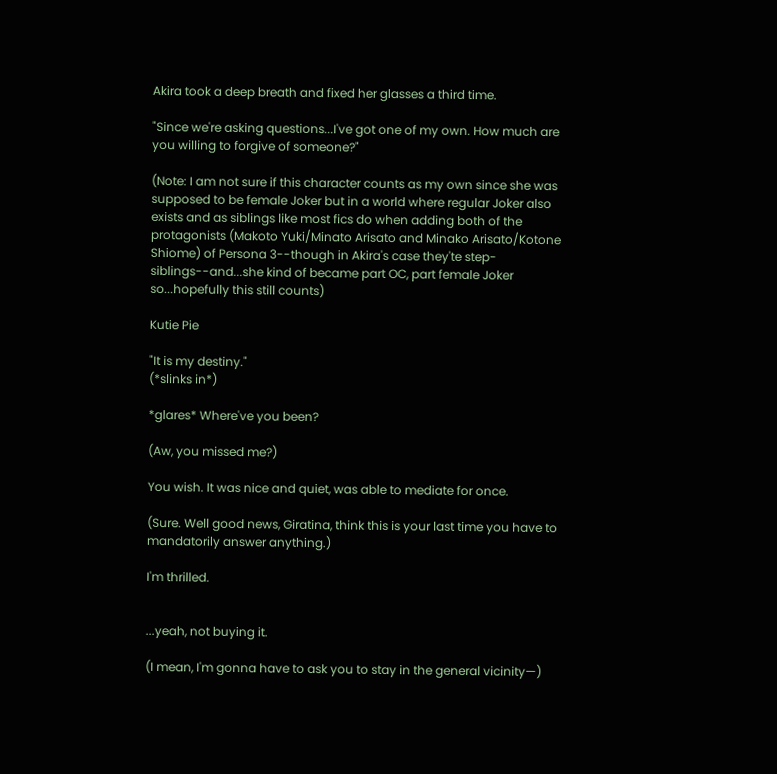Akira took a deep breath and fixed her glasses a third time.

"Since we're asking questions...I've got one of my own. How much are you willing to forgive of someone?"

(Note: I am not sure if this character counts as my own since she was supposed to be female Joker but in a world where regular Joker also exists and as siblings like most fics do when adding both of the protagonists (Makoto Yuki/Minato Arisato and Minako Arisato/Kotone Shiome) of Persona 3--though in Akira's case they'te step-siblings--and...she kind of became part OC, part female Joker so...hopefully this still counts)

Kutie Pie

"It is my destiny."
(*slinks in*)

*glares* Where've you been?

(Aw, you missed me?)

You wish. It was nice and quiet, was able to mediate for once.

(Sure. Well good news, Giratina, think this is your last time you have to mandatorily answer anything.)

I'm thrilled.


...yeah, not buying it.

(I mean, I'm gonna have to ask you to stay in the general vicinity—)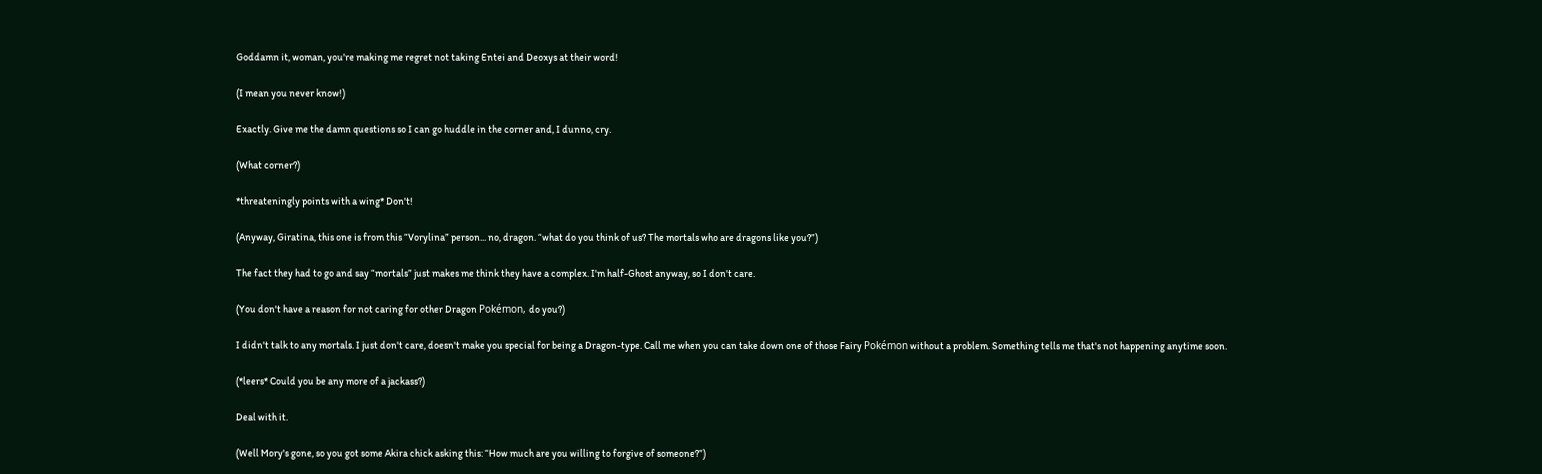Goddamn it, woman, you're making me regret not taking Entei and Deoxys at their word!

(I mean you never know!)

Exactly. Give me the damn questions so I can go huddle in the corner and, I dunno, cry.

(What corner?)

*threateningly points with a wing* Don't!

(Anyway, Giratina, this one is from this “Vorylina” person... no, dragon. “what do you think of us? The mortals who are dragons like you?”)

The fact they had to go and say “mortals” just makes me think they have a complex. I'm half-Ghost anyway, so I don't care.

(You don't have a reason for not caring for other Dragon Pokémon, do you?)

I didn't talk to any mortals. I just don't care, doesn't make you special for being a Dragon-type. Call me when you can take down one of those Fairy Pokémon without a problem. Something tells me that's not happening anytime soon.

(*leers* Could you be any more of a jackass?)

Deal with it.

(Well Mory's gone, so you got some Akira chick asking this: “How much are you willing to forgive of someone?”)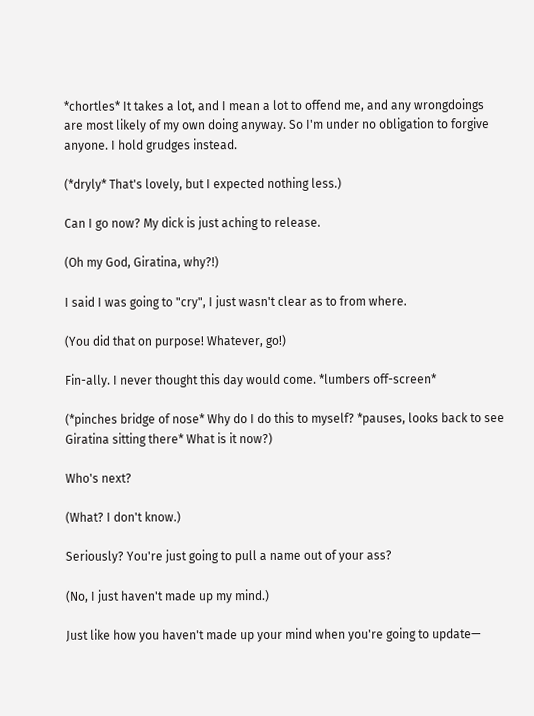*chortles* It takes a lot, and I mean a lot to offend me, and any wrongdoings are most likely of my own doing anyway. So I'm under no obligation to forgive anyone. I hold grudges instead.

(*dryly* That's lovely, but I expected nothing less.)

Can I go now? My dick is just aching to release.

(Oh my God, Giratina, why?!)

I said I was going to "cry", I just wasn't clear as to from where.

(You did that on purpose! Whatever, go!)

Fin-ally. I never thought this day would come. *lumbers off-screen*

(*pinches bridge of nose* Why do I do this to myself? *pauses, looks back to see Giratina sitting there* What is it now?)

Who's next?

(What? I don't know.)

Seriously? You're just going to pull a name out of your ass?

(No, I just haven't made up my mind.)

Just like how you haven't made up your mind when you're going to update—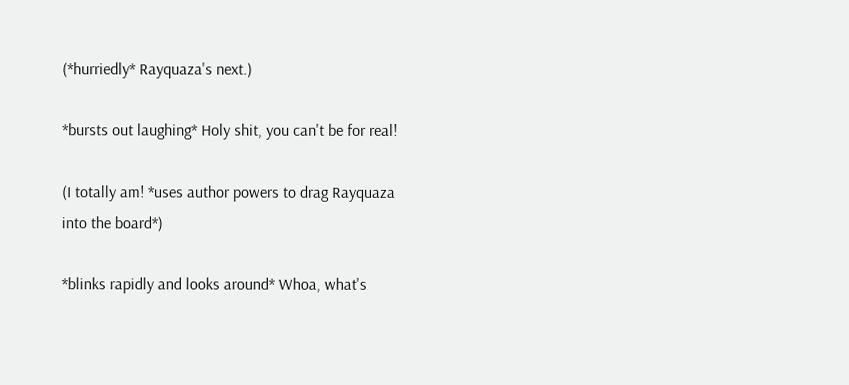(*hurriedly* Rayquaza's next.)

*bursts out laughing* Holy shit, you can't be for real!

(I totally am! *uses author powers to drag Rayquaza into the board*)

*blinks rapidly and looks around* Whoa, what's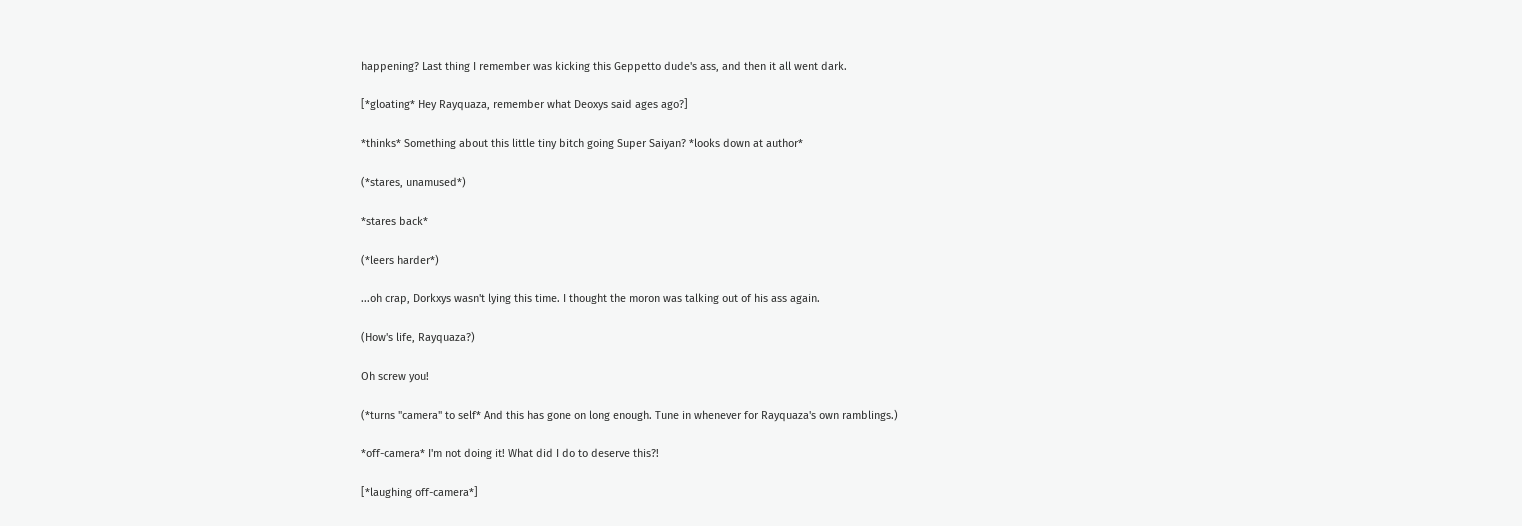happening? Last thing I remember was kicking this Geppetto dude's ass, and then it all went dark.

[*gloating* Hey Rayquaza, remember what Deoxys said ages ago?]

*thinks* Something about this little tiny bitch going Super Saiyan? *looks down at author*

(*stares, unamused*)

*stares back*

(*leers harder*)

...oh crap, Dorkxys wasn't lying this time. I thought the moron was talking out of his ass again.

(How's life, Rayquaza?)

Oh screw you!

(*turns "camera" to self* And this has gone on long enough. Tune in whenever for Rayquaza's own ramblings.)

*off-camera* I'm not doing it! What did I do to deserve this?!

[*laughing off-camera*]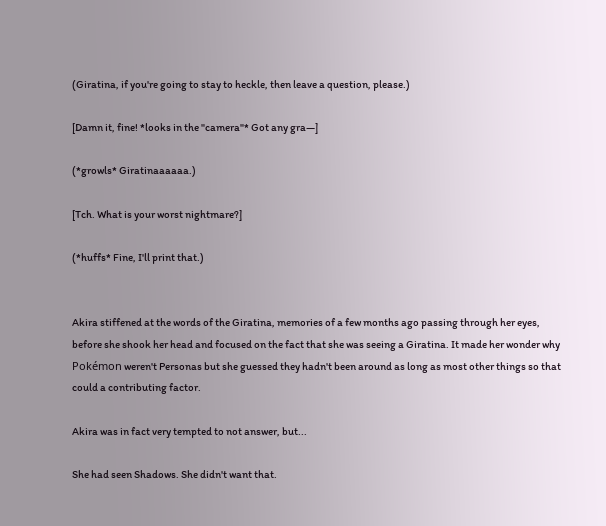(Giratina, if you're going to stay to heckle, then leave a question, please.)

[Damn it, fine! *looks in the "camera"* Got any gra—]

(*growls* Giratinaaaaaa.)

[Tch. What is your worst nightmare?]

(*huffs* Fine, I'll print that.)


Akira stiffened at the words of the Giratina, memories of a few months ago passing through her eyes, before she shook her head and focused on the fact that she was seeing a Giratina. It made her wonder why Pokémon weren't Personas but she guessed they hadn't been around as long as most other things so that could a contributing factor.

Akira was in fact very tempted to not answer, but...

She had seen Shadows. She didn't want that.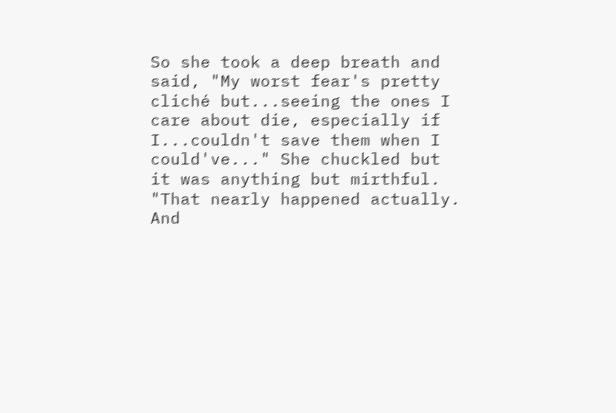So she took a deep breath and said, "My worst fear's pretty cliché but...seeing the ones I care about die, especially if I...couldn't save them when I could've..." She chuckled but it was anything but mirthful. "That nearly happened actually. And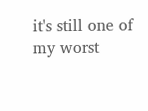it's still one of my worst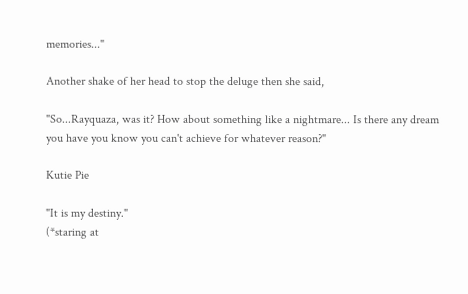memories..."

Another shake of her head to stop the deluge then she said,

"So...Rayquaza, was it? How about something like a nightmare... Is there any dream you have you know you can't achieve for whatever reason?"

Kutie Pie

"It is my destiny."
(*staring at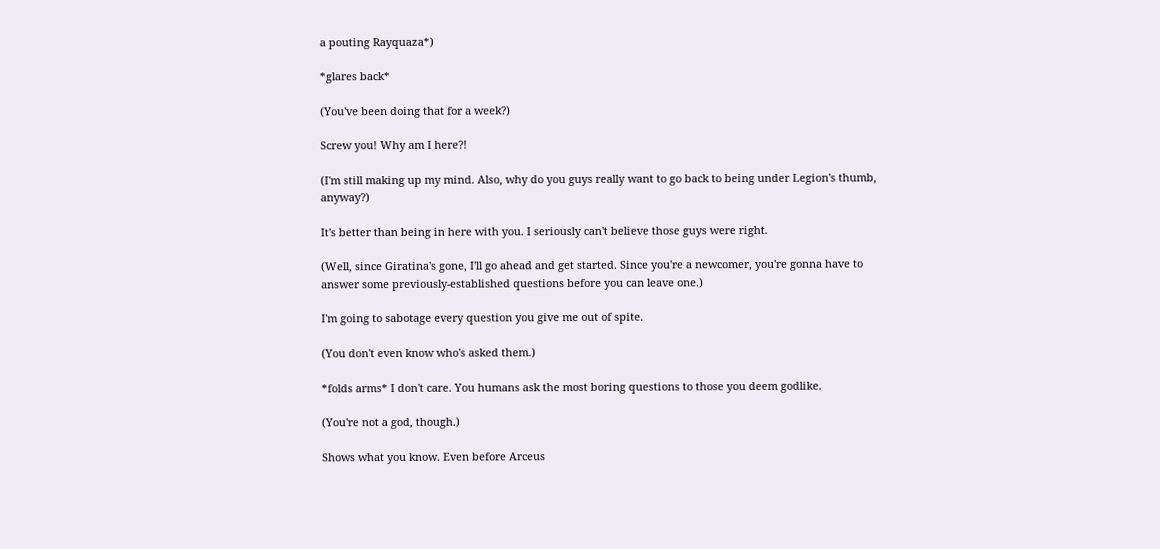a pouting Rayquaza*)

*glares back*

(You've been doing that for a week?)

Screw you! Why am I here?!

(I'm still making up my mind. Also, why do you guys really want to go back to being under Legion's thumb, anyway?)

It's better than being in here with you. I seriously can't believe those guys were right.

(Well, since Giratina's gone, I'll go ahead and get started. Since you're a newcomer, you're gonna have to answer some previously-established questions before you can leave one.)

I'm going to sabotage every question you give me out of spite.

(You don't even know who's asked them.)

*folds arms* I don't care. You humans ask the most boring questions to those you deem godlike.

(You're not a god, though.)

Shows what you know. Even before Arceus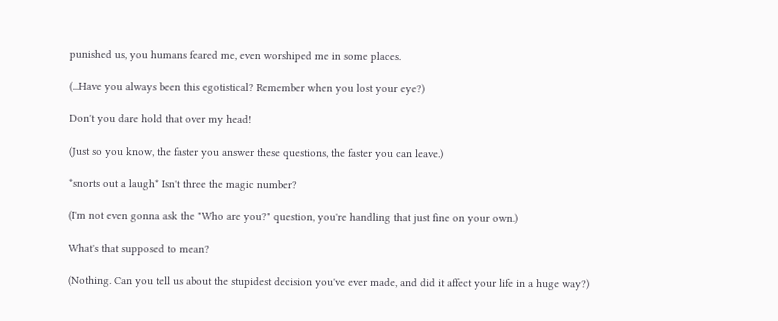punished us, you humans feared me, even worshiped me in some places.

(...Have you always been this egotistical? Remember when you lost your eye?)

Don't you dare hold that over my head!

(Just so you know, the faster you answer these questions, the faster you can leave.)

*snorts out a laugh* Isn't three the magic number?

(I'm not even gonna ask the "Who are you?" question, you're handling that just fine on your own.)

What's that supposed to mean?

(Nothing. Can you tell us about the stupidest decision you've ever made, and did it affect your life in a huge way?)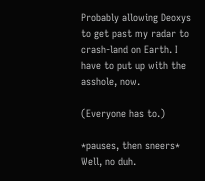Probably allowing Deoxys to get past my radar to crash-land on Earth. I have to put up with the asshole, now.

(Everyone has to.)

*pauses, then sneers* Well, no duh.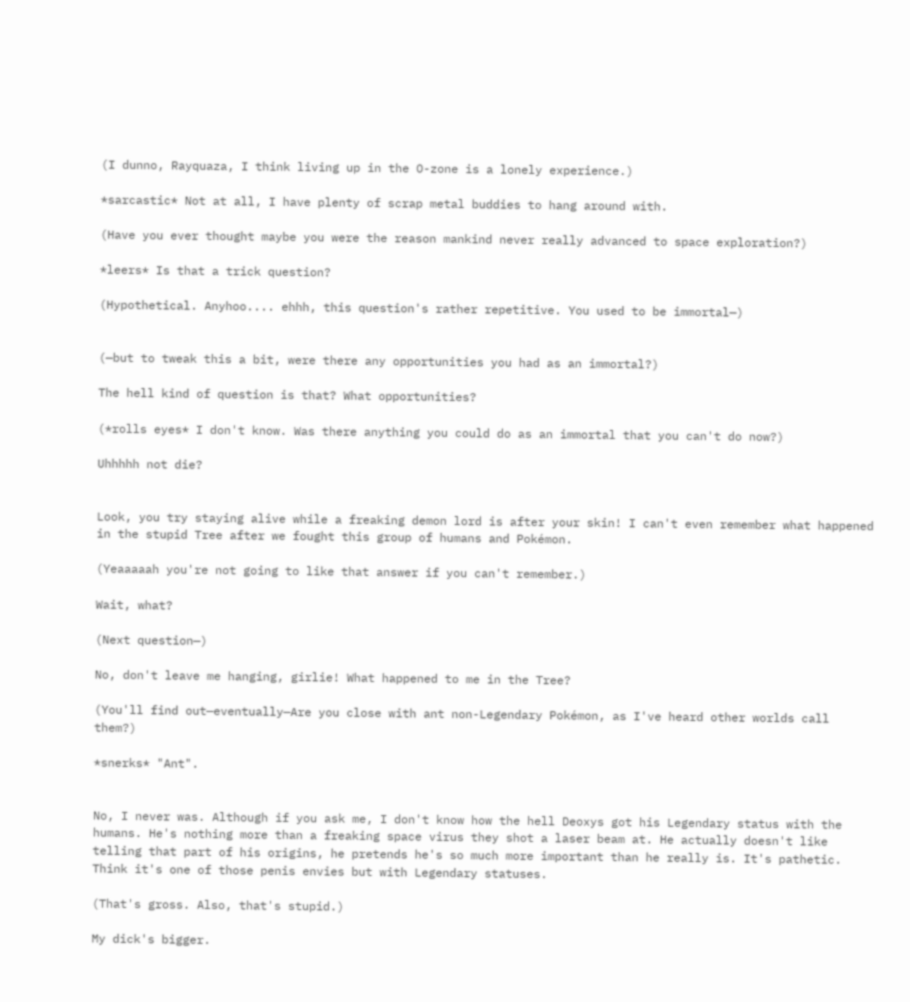(I dunno, Rayquaza, I think living up in the O-zone is a lonely experience.)

*sarcastic* Not at all, I have plenty of scrap metal buddies to hang around with.

(Have you ever thought maybe you were the reason mankind never really advanced to space exploration?)

*leers* Is that a trick question?

(Hypothetical. Anyhoo.... ehhh, this question's rather repetitive. You used to be immortal—)


(—but to tweak this a bit, were there any opportunities you had as an immortal?)

The hell kind of question is that? What opportunities?

(*rolls eyes* I don't know. Was there anything you could do as an immortal that you can't do now?)

Uhhhhh not die?


Look, you try staying alive while a freaking demon lord is after your skin! I can't even remember what happened in the stupid Tree after we fought this group of humans and Pokémon.

(Yeaaaaah you're not going to like that answer if you can't remember.)

Wait, what?

(Next question—)

No, don't leave me hanging, girlie! What happened to me in the Tree?

(You'll find out—eventually—Are you close with ant non-Legendary Pokémon, as I've heard other worlds call them?)

*snerks* "Ant".


No, I never was. Although if you ask me, I don't know how the hell Deoxys got his Legendary status with the humans. He's nothing more than a freaking space virus they shot a laser beam at. He actually doesn't like telling that part of his origins, he pretends he's so much more important than he really is. It's pathetic. Think it's one of those penis envies but with Legendary statuses.

(That's gross. Also, that's stupid.)

My dick's bigger.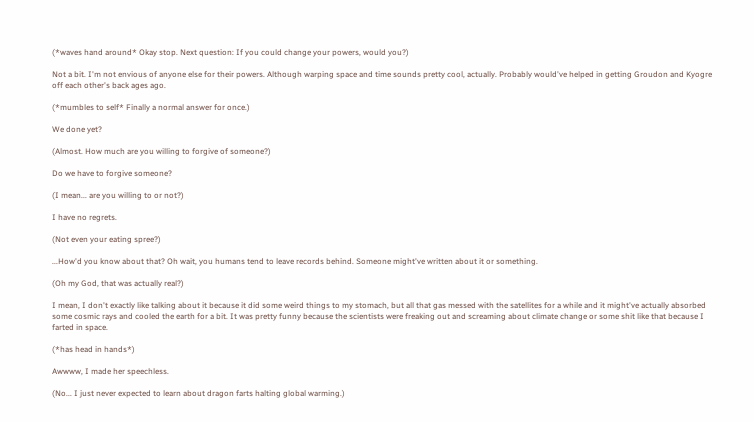(*waves hand around* Okay stop. Next question: If you could change your powers, would you?)

Not a bit. I'm not envious of anyone else for their powers. Although warping space and time sounds pretty cool, actually. Probably would've helped in getting Groudon and Kyogre off each other's back ages ago.

(*mumbles to self* Finally a normal answer for once.)

We done yet?

(Almost. How much are you willing to forgive of someone?)

Do we have to forgive someone?

(I mean... are you willing to or not?)

I have no regrets.

(Not even your eating spree?)

...How'd you know about that? Oh wait, you humans tend to leave records behind. Someone might've written about it or something.

(Oh my God, that was actually real?)

I mean, I don't exactly like talking about it because it did some weird things to my stomach, but all that gas messed with the satellites for a while and it might've actually absorbed some cosmic rays and cooled the earth for a bit. It was pretty funny because the scientists were freaking out and screaming about climate change or some shit like that because I farted in space.

(*has head in hands*)

Awwww, I made her speechless.

(No... I just never expected to learn about dragon farts halting global warming.)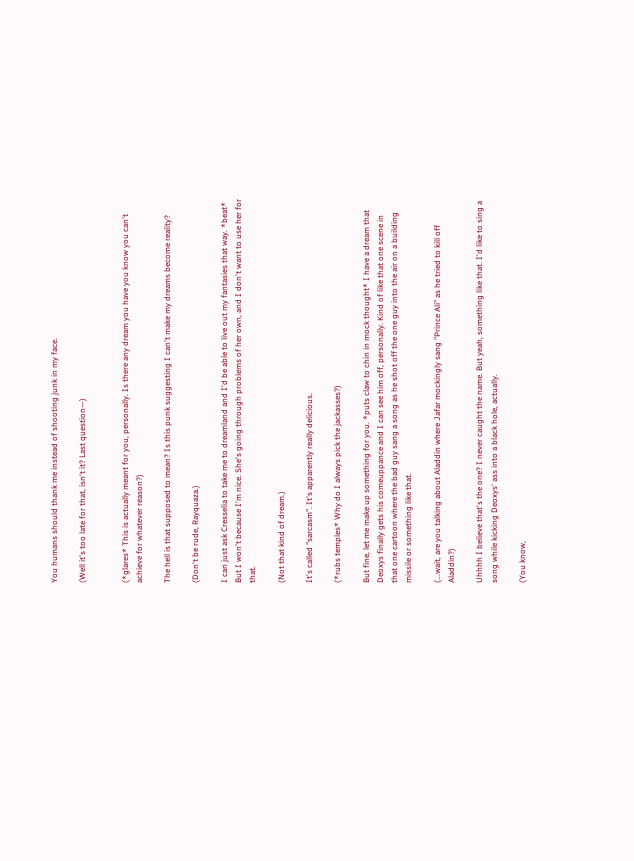You humans should thank me instead of shooting junk in my face.

(Well it's too late for that, isn't it? Last question—)


(*glares* This is actually meant for you, personally. Is there any dream you have you know you can't achieve for whatever reason?)

The hell is that supposed to mean? Is this punk suggesting I can't make my dreams become reality?

(Don't be rude, Rayquaza.)

I can just ask Cresselia to take me to dreamland and I'd be able to live out my fantasies that way. *beat* But I won't because I'm nice. She's going through problems of her own, and I don't want to use her for that.

(Not that kind of dream.)

It's called "sarcasm". It's apparently really delicious.

(*rubs temples* Why do I always pick the jackasses?)

But fine, let me make up something for you. *puts claw to chin in mock thought* I have a dream that Deoxys finally gets his comeuppance and I can see him off, personally. Kind of like that one scene in that one cartoon where the bad guy sang a song as he shot off the one guy into the air on a building missile or something like that.

(...wait, are you talking about Aladdin where Jafar mockingly sang "Prince Ali" as he tried to kill off Aladdin?)

Uhhhh I believe that's the one? I never caught the name. But yeah, something like that. I'd like to sing a song while kicking Deoxys' ass into a black hole, actually.

(You know,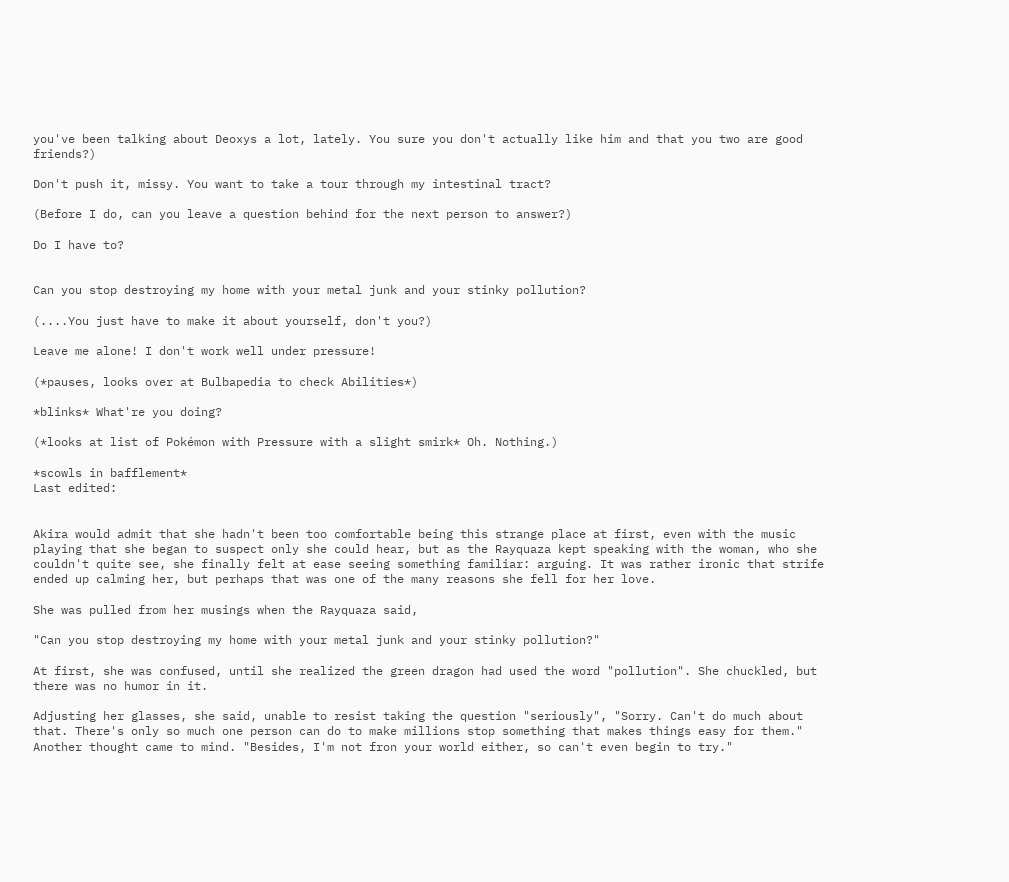you've been talking about Deoxys a lot, lately. You sure you don't actually like him and that you two are good friends?)

Don't push it, missy. You want to take a tour through my intestinal tract?

(Before I do, can you leave a question behind for the next person to answer?)

Do I have to?


Can you stop destroying my home with your metal junk and your stinky pollution?

(....You just have to make it about yourself, don't you?)

Leave me alone! I don't work well under pressure!

(*pauses, looks over at Bulbapedia to check Abilities*)

*blinks* What're you doing?

(*looks at list of Pokémon with Pressure with a slight smirk* Oh. Nothing.)

*scowls in bafflement*
Last edited:


Akira would admit that she hadn't been too comfortable being this strange place at first, even with the music playing that she began to suspect only she could hear, but as the Rayquaza kept speaking with the woman, who she couldn't quite see, she finally felt at ease seeing something familiar: arguing. It was rather ironic that strife ended up calming her, but perhaps that was one of the many reasons she fell for her love.

She was pulled from her musings when the Rayquaza said,

"Can you stop destroying my home with your metal junk and your stinky pollution?"

At first, she was confused, until she realized the green dragon had used the word "pollution". She chuckled, but there was no humor in it.

Adjusting her glasses, she said, unable to resist taking the question "seriously", "Sorry. Can't do much about that. There's only so much one person can do to make millions stop something that makes things easy for them." Another thought came to mind. "Besides, I'm not fron your world either, so can't even begin to try."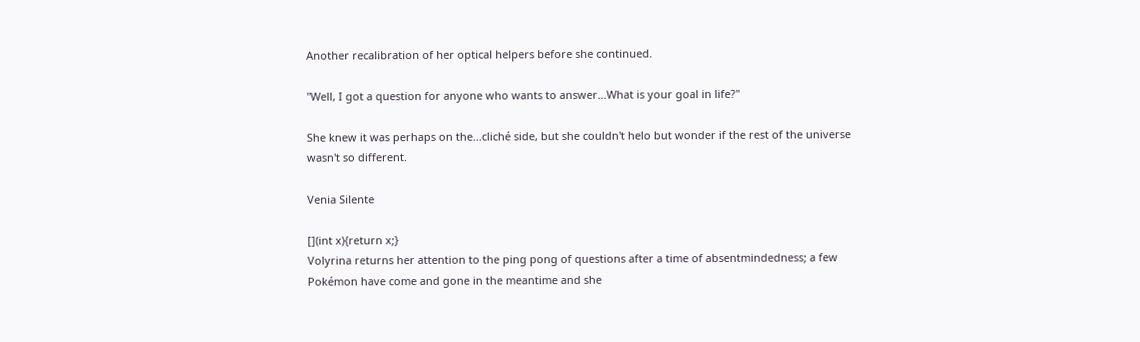Another recalibration of her optical helpers before she continued.

"Well, I got a question for anyone who wants to answer...What is your goal in life?"

She knew it was perhaps on the...cliché side, but she couldn't helo but wonder if the rest of the universe wasn't so different.

Venia Silente

[](int x){return x;}
Volyrina returns her attention to the ping pong of questions after a time of absentmindedness; a few Pokémon have come and gone in the meantime and she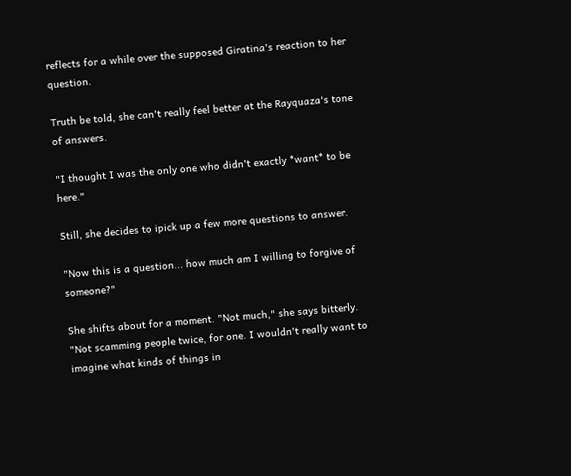reflects for a while over the supposed Giratina's reaction to her question.

Truth be told, she can't really feel better at the Rayquaza's tone of answers.

"I thought I was the only one who didn't exactly *want* to be here."

Still, she decides to ipick up a few more questions to answer.

"Now this is a question... how much am I willing to forgive of someone?"

She shifts about for a moment. "Not much," she says bitterly. "Not scamming people twice, for one. I wouldn't really want to imagine what kinds of things in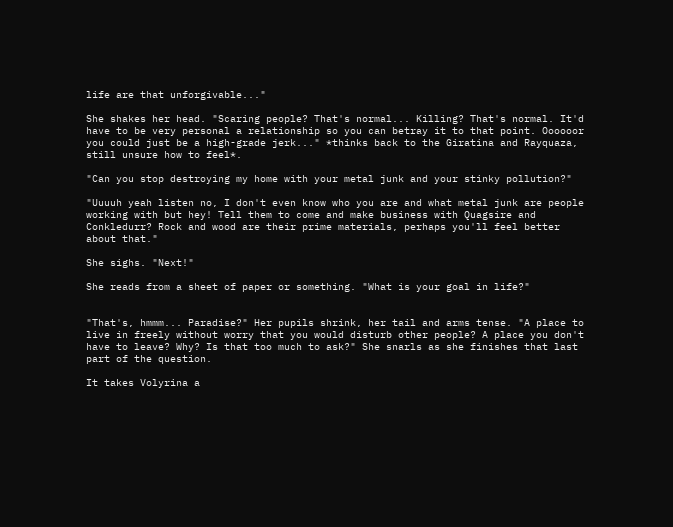life are that unforgivable..."

She shakes her head. "Scaring people? That's normal... Killing? That's normal. It'd have to be very personal a relationship so you can betray it to that point. Oooooor you could just be a high-grade jerk..." *thinks back to the Giratina and Rayquaza, still unsure how to feel*.

"Can you stop destroying my home with your metal junk and your stinky pollution?"

"Uuuuh yeah listen no, I don't even know who you are and what metal junk are people working with but hey! Tell them to come and make business with Quagsire and Conkledurr? Rock and wood are their prime materials, perhaps you'll feel better about that."

She sighs. "Next!"

She reads from a sheet of paper or something. "What is your goal in life?"


"That's, hmmm... Paradise?" Her pupils shrink, her tail and arms tense. "A place to live in freely without worry that you would disturb other people? A place you don't have to leave? Why? Is that too much to ask?" She snarls as she finishes that last part of the question.

It takes Volyrina a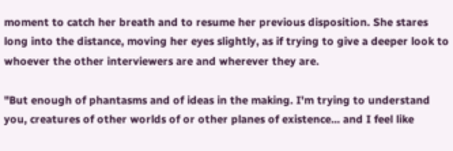moment to catch her breath and to resume her previous disposition. She stares long into the distance, moving her eyes slightly, as if trying to give a deeper look to whoever the other interviewers are and wherever they are.

"But enough of phantasms and of ideas in the making. I'm trying to understand you, creatures of other worlds of or other planes of existence... and I feel like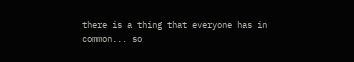there is a thing that everyone has in common... so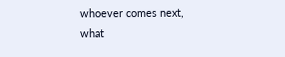whoever comes next, what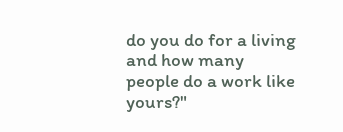do you do for a living and how many people do a work like yours?"